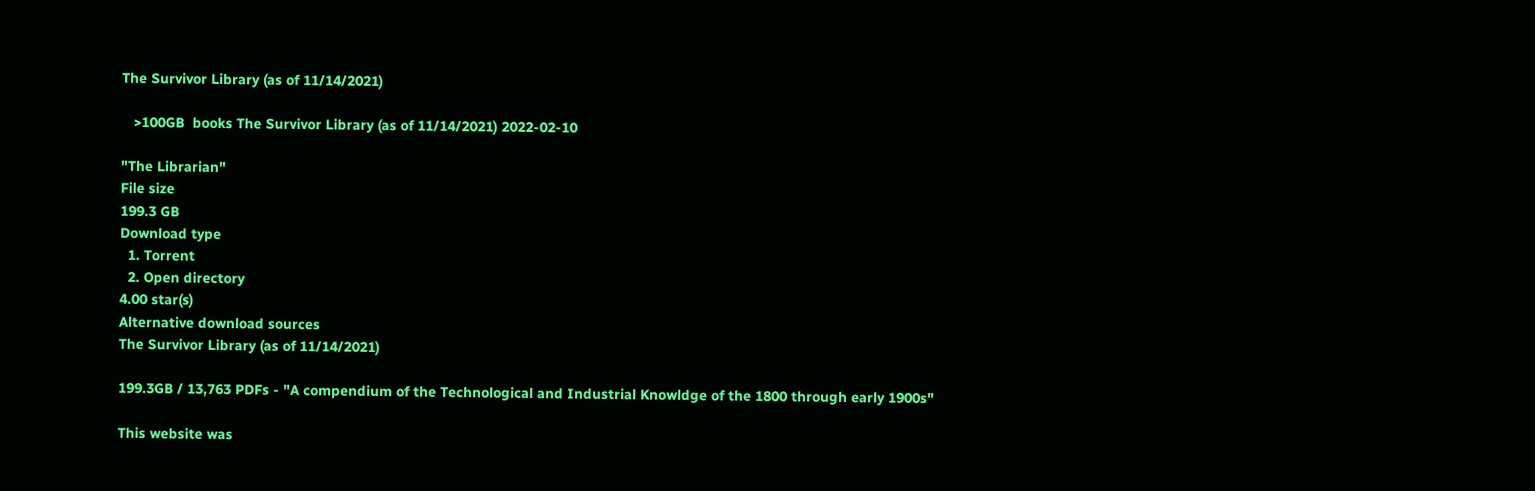The Survivor Library (as of 11/14/2021)

   >100GB  books The Survivor Library (as of 11/14/2021) 2022-02-10

"The Librarian"
File size
199.3 GB
Download type
  1. Torrent
  2. Open directory
4.00 star(s)
Alternative download sources
The Survivor Library (as of 11/14/2021)

199.3GB / 13,763 PDFs - "A compendium of the Technological and Industrial Knowldge of the 1800 through early 1900s"

This website was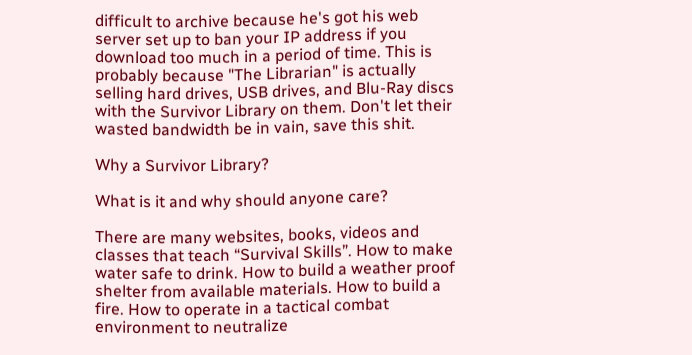difficult to archive because he's got his web server set up to ban your IP address if you download too much in a period of time. This is probably because "The Librarian" is actually selling hard drives, USB drives, and Blu-Ray discs with the Survivor Library on them. Don't let their wasted bandwidth be in vain, save this shit.

Why a Survivor Library?

What is it and why should anyone care?

There are many websites, books, videos and classes that teach “Survival Skills”. How to make water safe to drink. How to build a weather proof shelter from available materials. How to build a fire. How to operate in a tactical combat environment to neutralize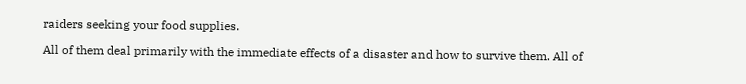raiders seeking your food supplies.

All of them deal primarily with the immediate effects of a disaster and how to survive them. All of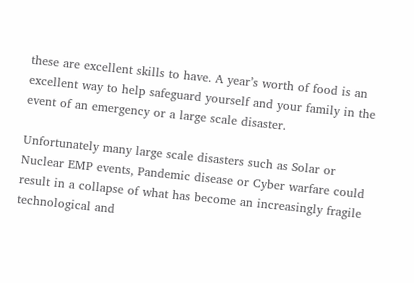these are excellent skills to have. A year’s worth of food is an excellent way to help safeguard yourself and your family in the event of an emergency or a large scale disaster.

Unfortunately many large scale disasters such as Solar or Nuclear EMP events, Pandemic disease or Cyber warfare could result in a collapse of what has become an increasingly fragile technological and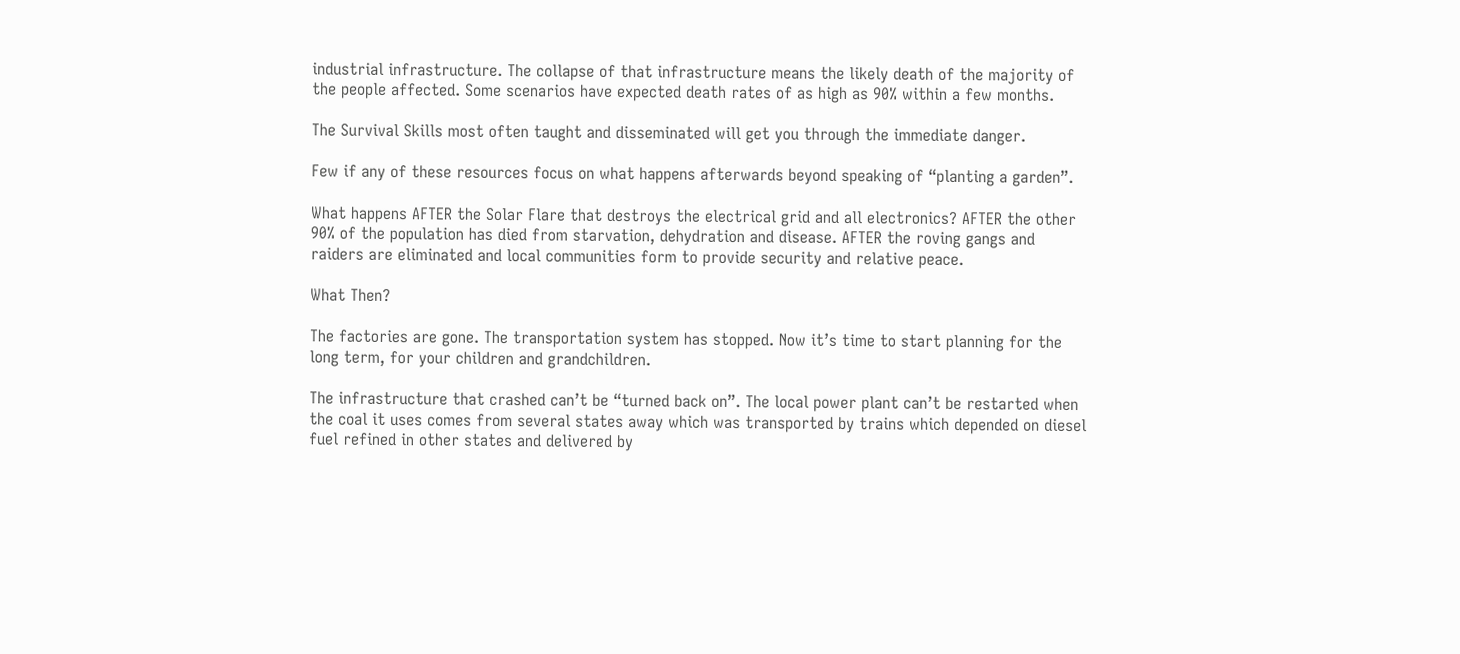industrial infrastructure. The collapse of that infrastructure means the likely death of the majority of the people affected. Some scenarios have expected death rates of as high as 90% within a few months.

The Survival Skills most often taught and disseminated will get you through the immediate danger.

Few if any of these resources focus on what happens afterwards beyond speaking of “planting a garden”.

What happens AFTER the Solar Flare that destroys the electrical grid and all electronics? AFTER the other 90% of the population has died from starvation, dehydration and disease. AFTER the roving gangs and raiders are eliminated and local communities form to provide security and relative peace.

What Then?

The factories are gone. The transportation system has stopped. Now it’s time to start planning for the long term, for your children and grandchildren.

The infrastructure that crashed can’t be “turned back on”. The local power plant can’t be restarted when the coal it uses comes from several states away which was transported by trains which depended on diesel fuel refined in other states and delivered by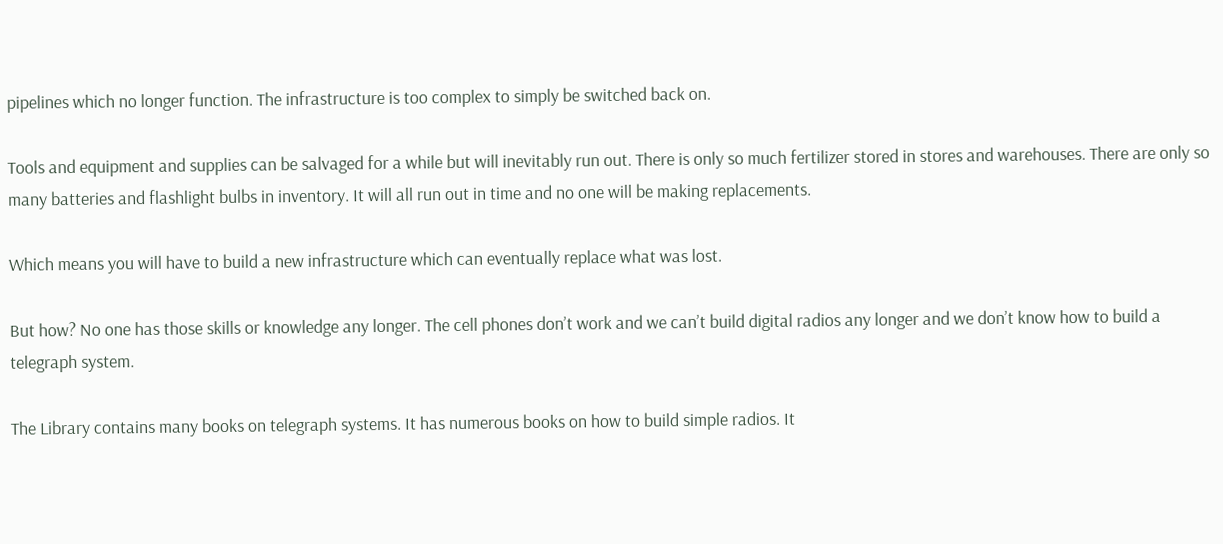pipelines which no longer function. The infrastructure is too complex to simply be switched back on.

Tools and equipment and supplies can be salvaged for a while but will inevitably run out. There is only so much fertilizer stored in stores and warehouses. There are only so many batteries and flashlight bulbs in inventory. It will all run out in time and no one will be making replacements.

Which means you will have to build a new infrastructure which can eventually replace what was lost.

But how? No one has those skills or knowledge any longer. The cell phones don’t work and we can’t build digital radios any longer and we don’t know how to build a telegraph system.

The Library contains many books on telegraph systems. It has numerous books on how to build simple radios. It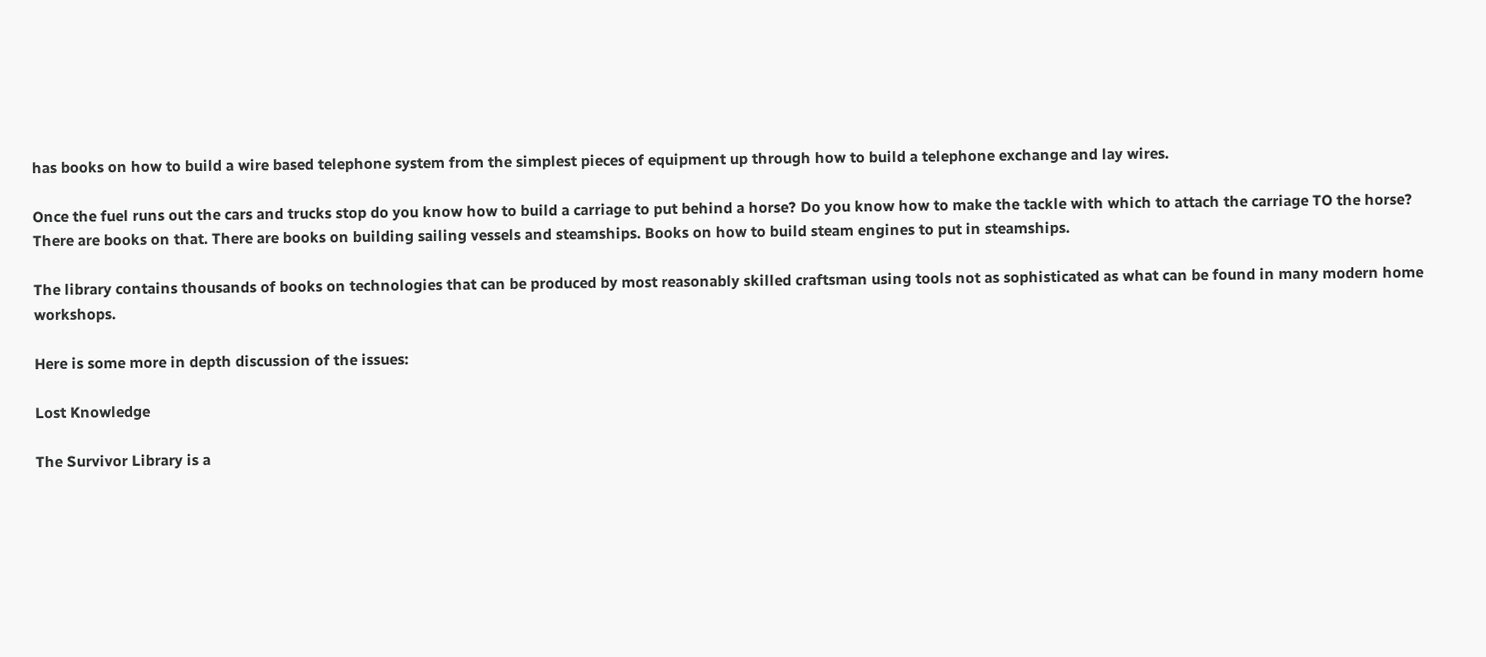has books on how to build a wire based telephone system from the simplest pieces of equipment up through how to build a telephone exchange and lay wires.

Once the fuel runs out the cars and trucks stop do you know how to build a carriage to put behind a horse? Do you know how to make the tackle with which to attach the carriage TO the horse? There are books on that. There are books on building sailing vessels and steamships. Books on how to build steam engines to put in steamships.

The library contains thousands of books on technologies that can be produced by most reasonably skilled craftsman using tools not as sophisticated as what can be found in many modern home workshops.

Here is some more in depth discussion of the issues:

Lost Knowledge

The Survivor Library is a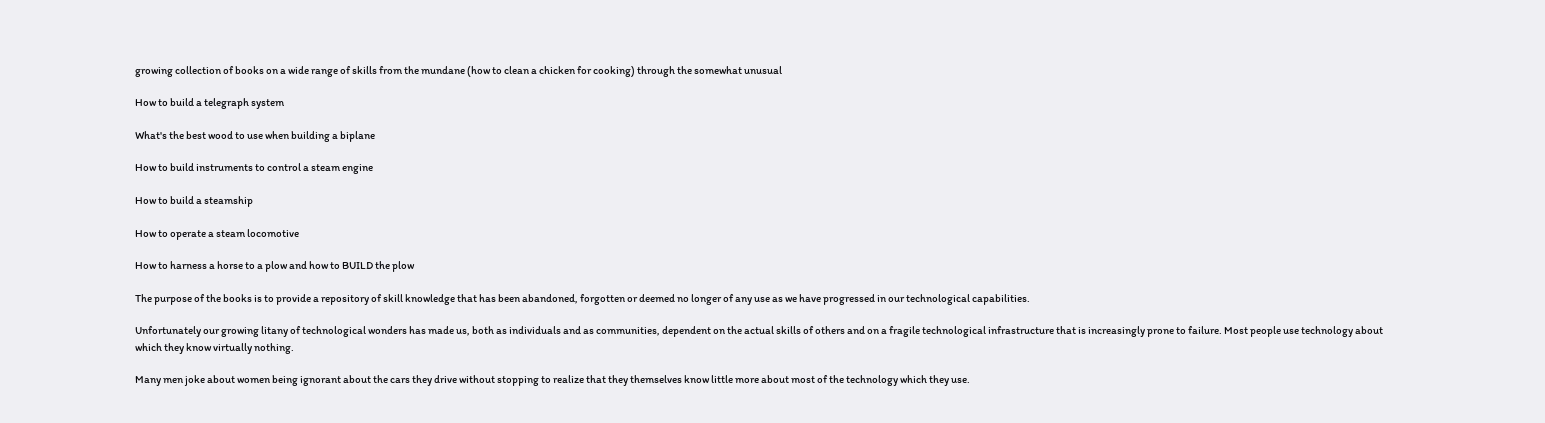growing collection of books on a wide range of skills from the mundane (how to clean a chicken for cooking) through the somewhat unusual

How to build a telegraph system

What's the best wood to use when building a biplane

How to build instruments to control a steam engine

How to build a steamship

How to operate a steam locomotive

How to harness a horse to a plow and how to BUILD the plow

The purpose of the books is to provide a repository of skill knowledge that has been abandoned, forgotten or deemed no longer of any use as we have progressed in our technological capabilities.

Unfortunately our growing litany of technological wonders has made us, both as individuals and as communities, dependent on the actual skills of others and on a fragile technological infrastructure that is increasingly prone to failure. Most people use technology about which they know virtually nothing.

Many men joke about women being ignorant about the cars they drive without stopping to realize that they themselves know little more about most of the technology which they use.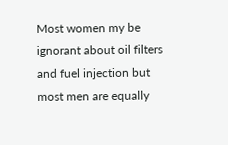Most women my be ignorant about oil filters and fuel injection but most men are equally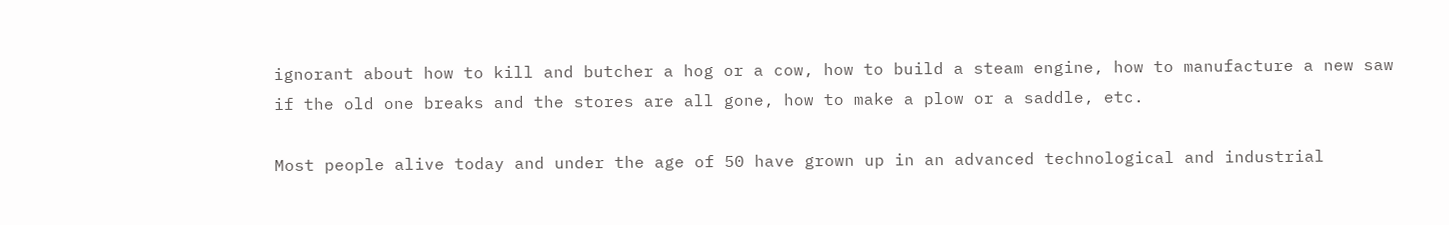ignorant about how to kill and butcher a hog or a cow, how to build a steam engine, how to manufacture a new saw if the old one breaks and the stores are all gone, how to make a plow or a saddle, etc.

Most people alive today and under the age of 50 have grown up in an advanced technological and industrial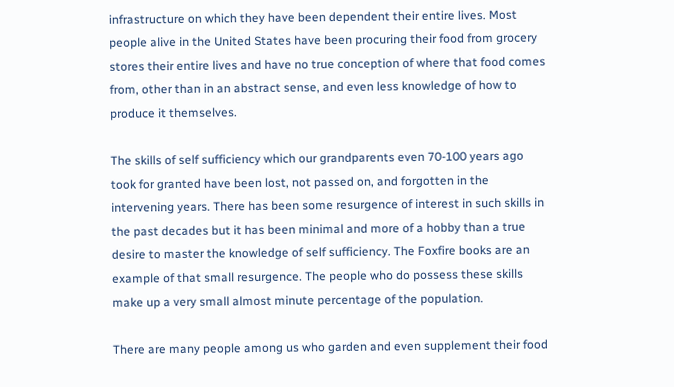infrastructure on which they have been dependent their entire lives. Most people alive in the United States have been procuring their food from grocery stores their entire lives and have no true conception of where that food comes from, other than in an abstract sense, and even less knowledge of how to produce it themselves.

The skills of self sufficiency which our grandparents even 70-100 years ago took for granted have been lost, not passed on, and forgotten in the intervening years. There has been some resurgence of interest in such skills in the past decades but it has been minimal and more of a hobby than a true desire to master the knowledge of self sufficiency. The Foxfire books are an example of that small resurgence. The people who do possess these skills make up a very small almost minute percentage of the population.

There are many people among us who garden and even supplement their food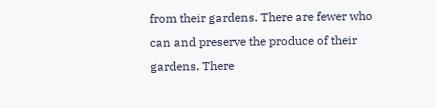from their gardens. There are fewer who can and preserve the produce of their gardens. There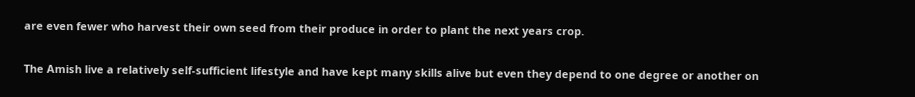are even fewer who harvest their own seed from their produce in order to plant the next years crop.

The Amish live a relatively self-sufficient lifestyle and have kept many skills alive but even they depend to one degree or another on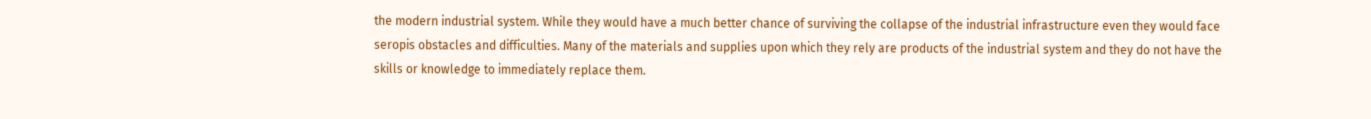the modern industrial system. While they would have a much better chance of surviving the collapse of the industrial infrastructure even they would face seropis obstacles and difficulties. Many of the materials and supplies upon which they rely are products of the industrial system and they do not have the skills or knowledge to immediately replace them.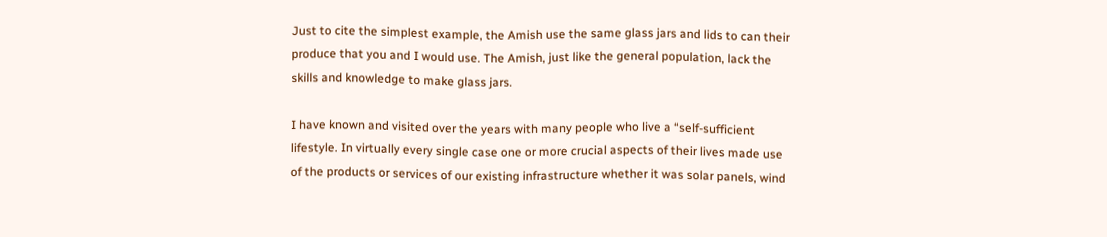Just to cite the simplest example, the Amish use the same glass jars and lids to can their produce that you and I would use. The Amish, just like the general population, lack the skills and knowledge to make glass jars.

I have known and visited over the years with many people who live a “self-sufficient lifestyle. In virtually every single case one or more crucial aspects of their lives made use of the products or services of our existing infrastructure whether it was solar panels, wind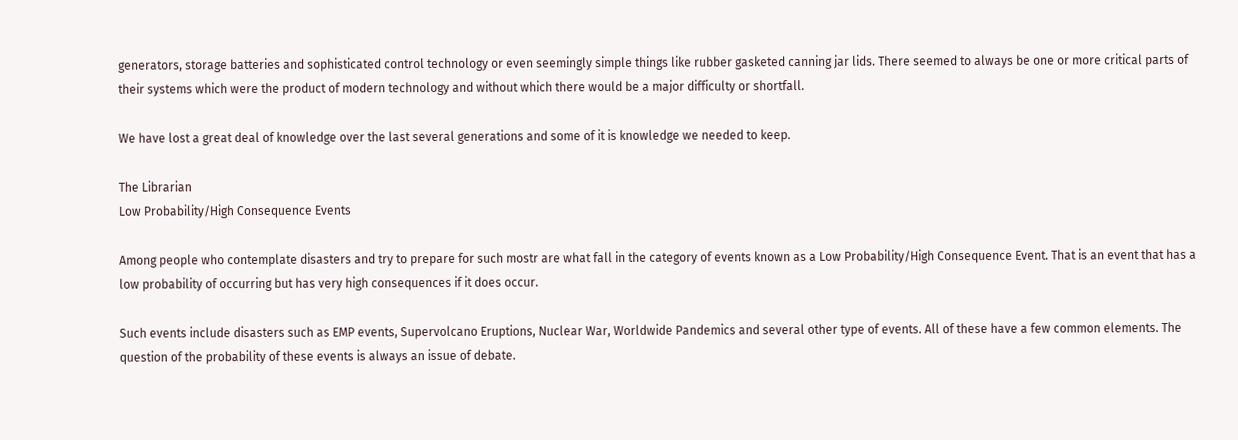generators, storage batteries and sophisticated control technology or even seemingly simple things like rubber gasketed canning jar lids. There seemed to always be one or more critical parts of their systems which were the product of modern technology and without which there would be a major difficulty or shortfall.

We have lost a great deal of knowledge over the last several generations and some of it is knowledge we needed to keep.

The Librarian
Low Probability/High Consequence Events

Among people who contemplate disasters and try to prepare for such mostr are what fall in the category of events known as a Low Probability/High Consequence Event. That is an event that has a low probability of occurring but has very high consequences if it does occur.

Such events include disasters such as EMP events, Supervolcano Eruptions, Nuclear War, Worldwide Pandemics and several other type of events. All of these have a few common elements. The question of the probability of these events is always an issue of debate.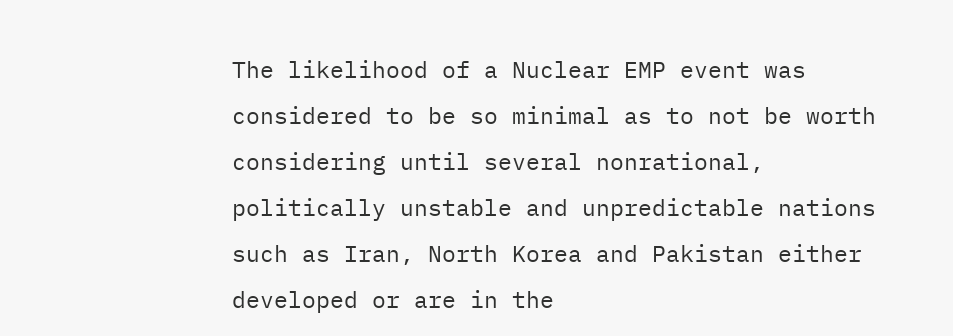The likelihood of a Nuclear EMP event was considered to be so minimal as to not be worth considering until several nonrational, politically unstable and unpredictable nations such as Iran, North Korea and Pakistan either developed or are in the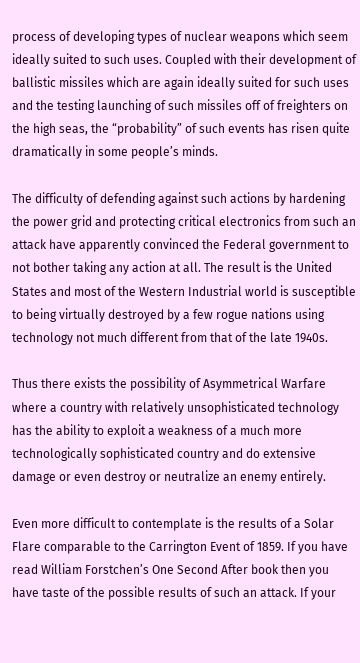process of developing types of nuclear weapons which seem ideally suited to such uses. Coupled with their development of ballistic missiles which are again ideally suited for such uses and the testing launching of such missiles off of freighters on the high seas, the “probability” of such events has risen quite dramatically in some people’s minds.

The difficulty of defending against such actions by hardening the power grid and protecting critical electronics from such an attack have apparently convinced the Federal government to not bother taking any action at all. The result is the United States and most of the Western Industrial world is susceptible to being virtually destroyed by a few rogue nations using technology not much different from that of the late 1940s.

Thus there exists the possibility of Asymmetrical Warfare where a country with relatively unsophisticated technology has the ability to exploit a weakness of a much more technologically sophisticated country and do extensive damage or even destroy or neutralize an enemy entirely.

Even more difficult to contemplate is the results of a Solar Flare comparable to the Carrington Event of 1859. If you have read William Forstchen’s One Second After book then you have taste of the possible results of such an attack. If your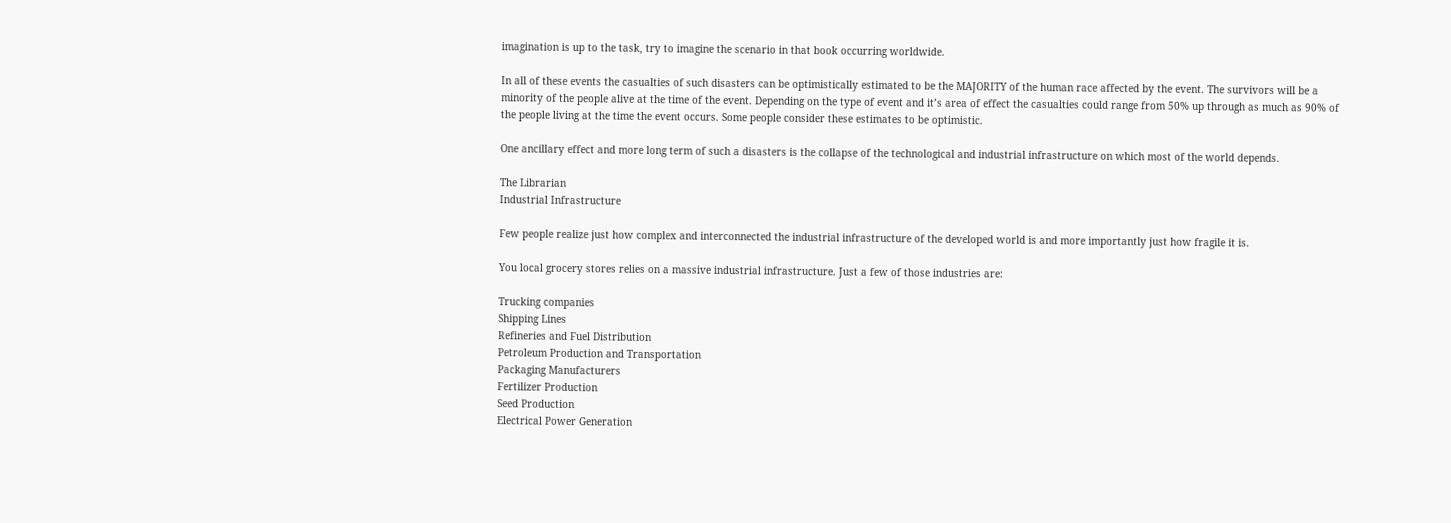imagination is up to the task, try to imagine the scenario in that book occurring worldwide.

In all of these events the casualties of such disasters can be optimistically estimated to be the MAJORITY of the human race affected by the event. The survivors will be a minority of the people alive at the time of the event. Depending on the type of event and it’s area of effect the casualties could range from 50% up through as much as 90% of the people living at the time the event occurs. Some people consider these estimates to be optimistic.

One ancillary effect and more long term of such a disasters is the collapse of the technological and industrial infrastructure on which most of the world depends.

The Librarian
Industrial Infrastructure

Few people realize just how complex and interconnected the industrial infrastructure of the developed world is and more importantly just how fragile it is.

You local grocery stores relies on a massive industrial infrastructure. Just a few of those industries are:

Trucking companies
Shipping Lines
Refineries and Fuel Distribution
Petroleum Production and Transportation
Packaging Manufacturers
Fertilizer Production
Seed Production
Electrical Power Generation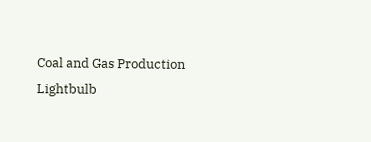Coal and Gas Production
Lightbulb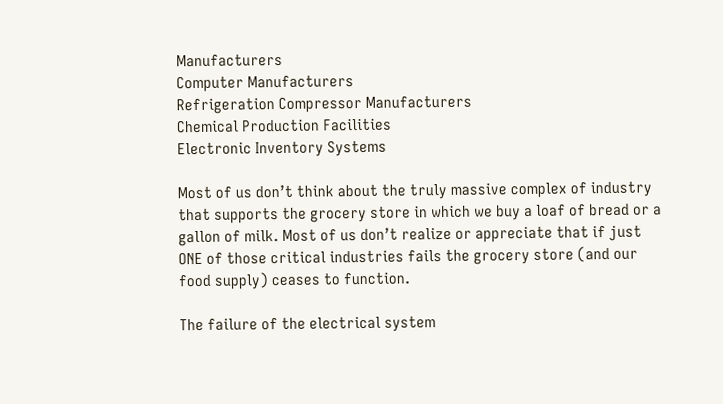Manufacturers
Computer Manufacturers
Refrigeration Compressor Manufacturers
Chemical Production Facilities
Electronic Inventory Systems

Most of us don’t think about the truly massive complex of industry that supports the grocery store in which we buy a loaf of bread or a gallon of milk. Most of us don’t realize or appreciate that if just ONE of those critical industries fails the grocery store (and our food supply) ceases to function.

The failure of the electrical system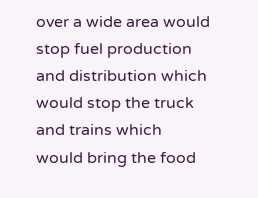over a wide area would stop fuel production and distribution which would stop the truck and trains which would bring the food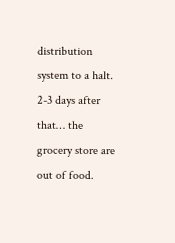distribution system to a halt. 2-3 days after that… the grocery store are out of food.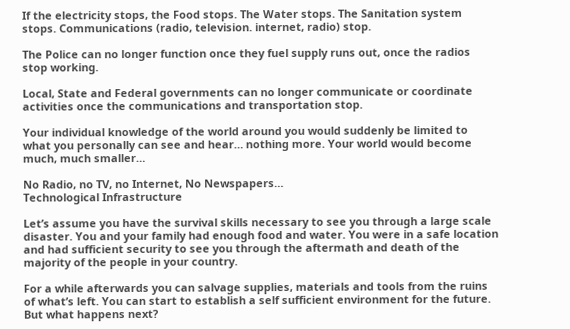If the electricity stops, the Food stops. The Water stops. The Sanitation system stops. Communications (radio, television. internet, radio) stop.

The Police can no longer function once they fuel supply runs out, once the radios stop working.

Local, State and Federal governments can no longer communicate or coordinate activities once the communications and transportation stop.

Your individual knowledge of the world around you would suddenly be limited to what you personally can see and hear… nothing more. Your world would become much, much smaller…

No Radio, no TV, no Internet, No Newspapers…
Technological Infrastructure

Let’s assume you have the survival skills necessary to see you through a large scale disaster. You and your family had enough food and water. You were in a safe location and had sufficient security to see you through the aftermath and death of the majority of the people in your country.

For a while afterwards you can salvage supplies, materials and tools from the ruins of what’s left. You can start to establish a self sufficient environment for the future. But what happens next?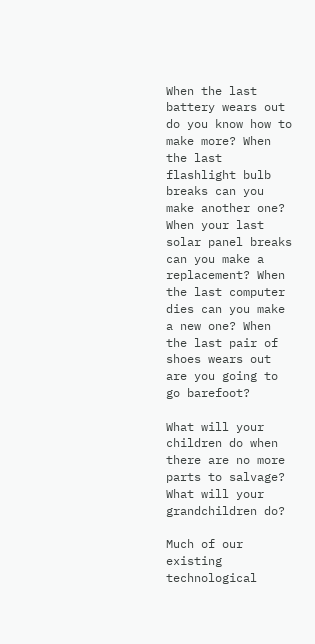When the last battery wears out do you know how to make more? When the last flashlight bulb breaks can you make another one? When your last solar panel breaks can you make a replacement? When the last computer dies can you make a new one? When the last pair of shoes wears out are you going to go barefoot?

What will your children do when there are no more parts to salvage? What will your grandchildren do?

Much of our existing technological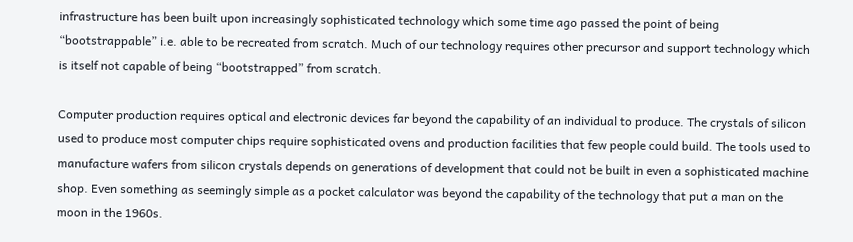infrastructure has been built upon increasingly sophisticated technology which some time ago passed the point of being “bootstrappable” i.e. able to be recreated from scratch. Much of our technology requires other precursor and support technology which is itself not capable of being “bootstrapped” from scratch.

Computer production requires optical and electronic devices far beyond the capability of an individual to produce. The crystals of silicon used to produce most computer chips require sophisticated ovens and production facilities that few people could build. The tools used to manufacture wafers from silicon crystals depends on generations of development that could not be built in even a sophisticated machine shop. Even something as seemingly simple as a pocket calculator was beyond the capability of the technology that put a man on the moon in the 1960s.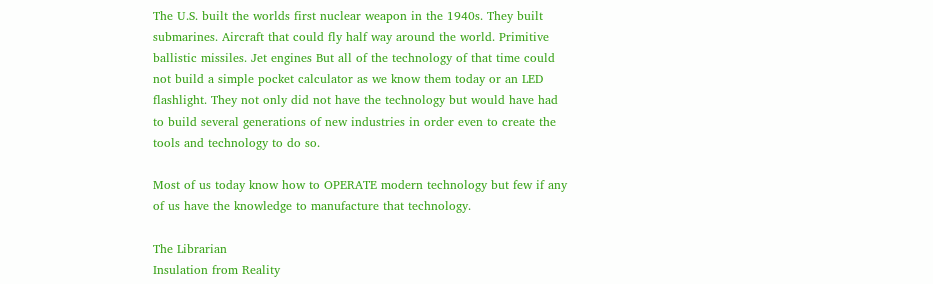The U.S. built the worlds first nuclear weapon in the 1940s. They built submarines. Aircraft that could fly half way around the world. Primitive ballistic missiles. Jet engines But all of the technology of that time could not build a simple pocket calculator as we know them today or an LED flashlight. They not only did not have the technology but would have had to build several generations of new industries in order even to create the tools and technology to do so.

Most of us today know how to OPERATE modern technology but few if any of us have the knowledge to manufacture that technology.

The Librarian
Insulation from Reality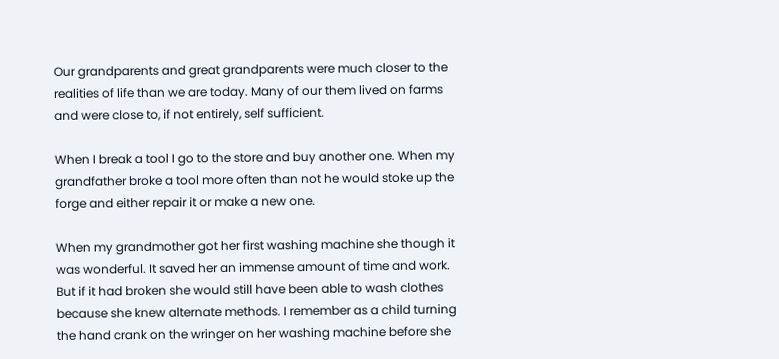Our grandparents and great grandparents were much closer to the realities of life than we are today. Many of our them lived on farms and were close to, if not entirely, self sufficient.

When I break a tool I go to the store and buy another one. When my grandfather broke a tool more often than not he would stoke up the forge and either repair it or make a new one.

When my grandmother got her first washing machine she though it was wonderful. It saved her an immense amount of time and work. But if it had broken she would still have been able to wash clothes because she knew alternate methods. I remember as a child turning the hand crank on the wringer on her washing machine before she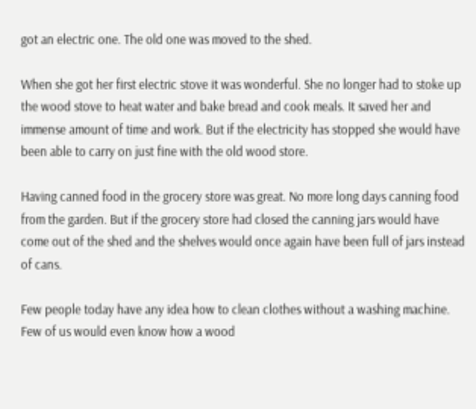got an electric one. The old one was moved to the shed.

When she got her first electric stove it was wonderful. She no longer had to stoke up the wood stove to heat water and bake bread and cook meals. It saved her and immense amount of time and work. But if the electricity has stopped she would have been able to carry on just fine with the old wood store.

Having canned food in the grocery store was great. No more long days canning food from the garden. But if the grocery store had closed the canning jars would have come out of the shed and the shelves would once again have been full of jars instead of cans.

Few people today have any idea how to clean clothes without a washing machine. Few of us would even know how a wood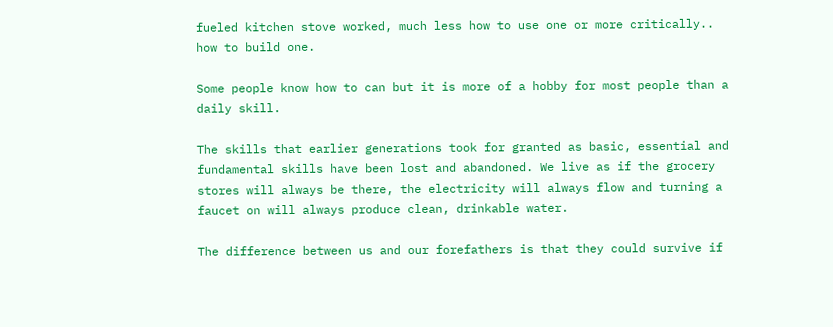fueled kitchen stove worked, much less how to use one or more critically.. how to build one.

Some people know how to can but it is more of a hobby for most people than a daily skill.

The skills that earlier generations took for granted as basic, essential and fundamental skills have been lost and abandoned. We live as if the grocery stores will always be there, the electricity will always flow and turning a faucet on will always produce clean, drinkable water.

The difference between us and our forefathers is that they could survive if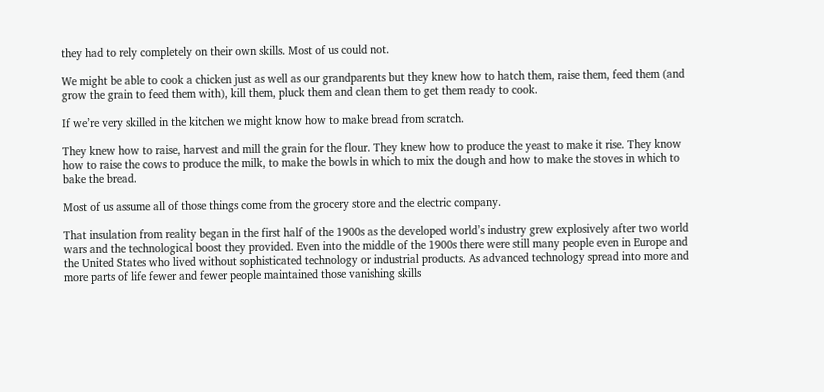they had to rely completely on their own skills. Most of us could not.

We might be able to cook a chicken just as well as our grandparents but they knew how to hatch them, raise them, feed them (and grow the grain to feed them with), kill them, pluck them and clean them to get them ready to cook.

If we’re very skilled in the kitchen we might know how to make bread from scratch.

They knew how to raise, harvest and mill the grain for the flour. They knew how to produce the yeast to make it rise. They know how to raise the cows to produce the milk, to make the bowls in which to mix the dough and how to make the stoves in which to bake the bread.

Most of us assume all of those things come from the grocery store and the electric company.

That insulation from reality began in the first half of the 1900s as the developed world’s industry grew explosively after two world wars and the technological boost they provided. Even into the middle of the 1900s there were still many people even in Europe and the United States who lived without sophisticated technology or industrial products. As advanced technology spread into more and more parts of life fewer and fewer people maintained those vanishing skills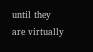until they are virtually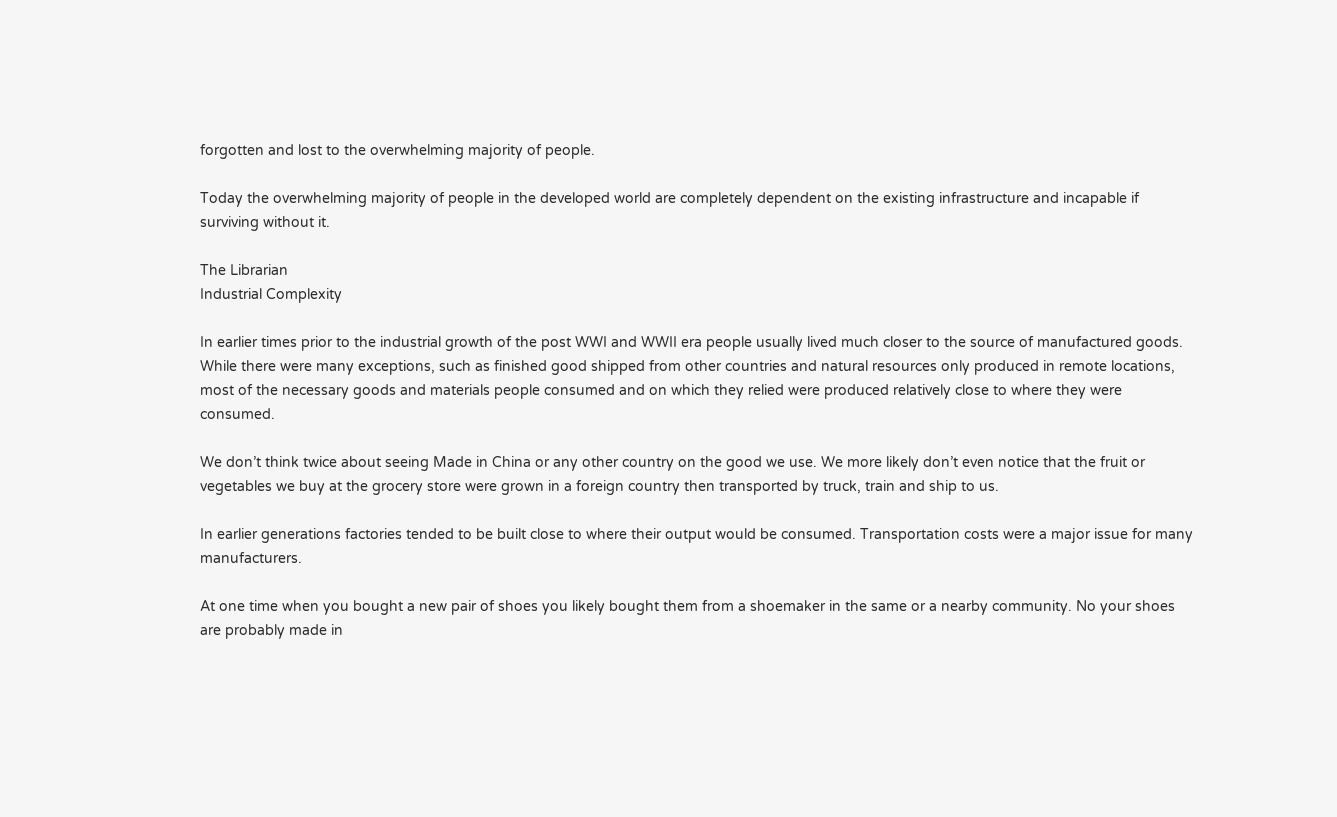forgotten and lost to the overwhelming majority of people.

Today the overwhelming majority of people in the developed world are completely dependent on the existing infrastructure and incapable if surviving without it.

The Librarian
Industrial Complexity

In earlier times prior to the industrial growth of the post WWI and WWII era people usually lived much closer to the source of manufactured goods. While there were many exceptions, such as finished good shipped from other countries and natural resources only produced in remote locations, most of the necessary goods and materials people consumed and on which they relied were produced relatively close to where they were consumed.

We don’t think twice about seeing Made in China or any other country on the good we use. We more likely don’t even notice that the fruit or vegetables we buy at the grocery store were grown in a foreign country then transported by truck, train and ship to us.

In earlier generations factories tended to be built close to where their output would be consumed. Transportation costs were a major issue for many manufacturers.

At one time when you bought a new pair of shoes you likely bought them from a shoemaker in the same or a nearby community. No your shoes are probably made in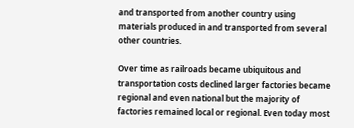and transported from another country using materials produced in and transported from several other countries.

Over time as railroads became ubiquitous and transportation costs declined larger factories became regional and even national but the majority of factories remained local or regional. Even today most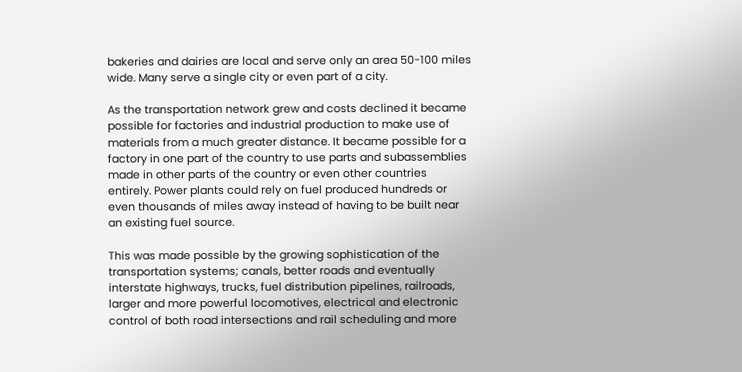bakeries and dairies are local and serve only an area 50-100 miles wide. Many serve a single city or even part of a city.

As the transportation network grew and costs declined it became possible for factories and industrial production to make use of materials from a much greater distance. It became possible for a factory in one part of the country to use parts and subassemblies made in other parts of the country or even other countries entirely. Power plants could rely on fuel produced hundreds or even thousands of miles away instead of having to be built near an existing fuel source.

This was made possible by the growing sophistication of the transportation systems; canals, better roads and eventually interstate highways, trucks, fuel distribution pipelines, railroads, larger and more powerful locomotives, electrical and electronic control of both road intersections and rail scheduling and more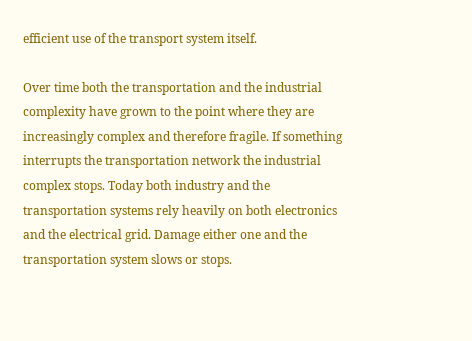efficient use of the transport system itself.

Over time both the transportation and the industrial complexity have grown to the point where they are increasingly complex and therefore fragile. If something interrupts the transportation network the industrial complex stops. Today both industry and the transportation systems rely heavily on both electronics and the electrical grid. Damage either one and the transportation system slows or stops.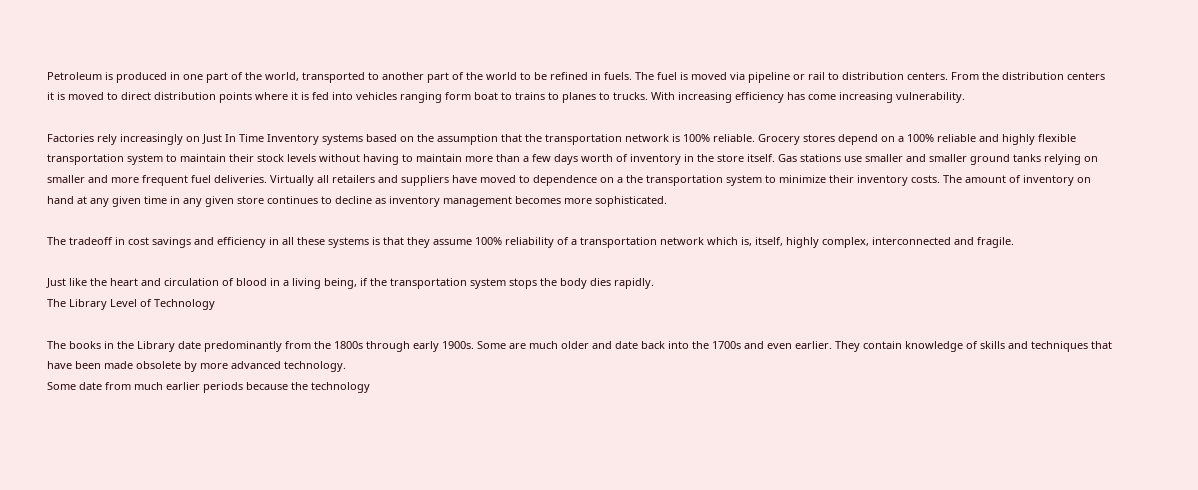Petroleum is produced in one part of the world, transported to another part of the world to be refined in fuels. The fuel is moved via pipeline or rail to distribution centers. From the distribution centers it is moved to direct distribution points where it is fed into vehicles ranging form boat to trains to planes to trucks. With increasing efficiency has come increasing vulnerability.

Factories rely increasingly on Just In Time Inventory systems based on the assumption that the transportation network is 100% reliable. Grocery stores depend on a 100% reliable and highly flexible transportation system to maintain their stock levels without having to maintain more than a few days worth of inventory in the store itself. Gas stations use smaller and smaller ground tanks relying on smaller and more frequent fuel deliveries. Virtually all retailers and suppliers have moved to dependence on a the transportation system to minimize their inventory costs. The amount of inventory on hand at any given time in any given store continues to decline as inventory management becomes more sophisticated.

The tradeoff in cost savings and efficiency in all these systems is that they assume 100% reliability of a transportation network which is, itself, highly complex, interconnected and fragile.

Just like the heart and circulation of blood in a living being, if the transportation system stops the body dies rapidly.
The Library Level of Technology

The books in the Library date predominantly from the 1800s through early 1900s. Some are much older and date back into the 1700s and even earlier. They contain knowledge of skills and techniques that have been made obsolete by more advanced technology.
Some date from much earlier periods because the technology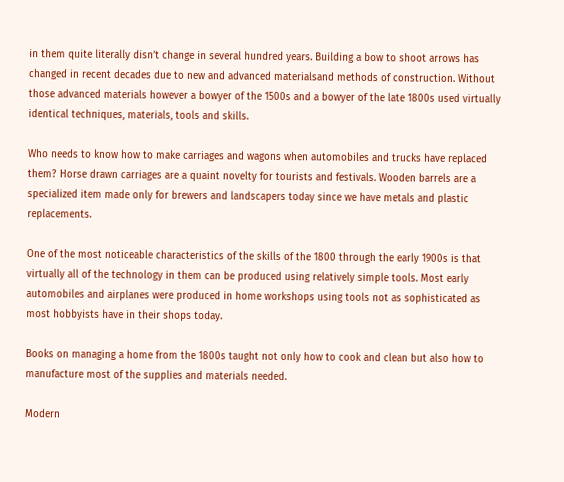in them quite literally disn’t change in several hundred years. Building a bow to shoot arrows has changed in recent decades due to new and advanced materialsand methods of construction. Without those advanced materials however a bowyer of the 1500s and a bowyer of the late 1800s used virtually identical techniques, materials, tools and skills.

Who needs to know how to make carriages and wagons when automobiles and trucks have replaced them? Horse drawn carriages are a quaint novelty for tourists and festivals. Wooden barrels are a specialized item made only for brewers and landscapers today since we have metals and plastic replacements.

One of the most noticeable characteristics of the skills of the 1800 through the early 1900s is that virtually all of the technology in them can be produced using relatively simple tools. Most early automobiles and airplanes were produced in home workshops using tools not as sophisticated as most hobbyists have in their shops today.

Books on managing a home from the 1800s taught not only how to cook and clean but also how to manufacture most of the supplies and materials needed.

Modern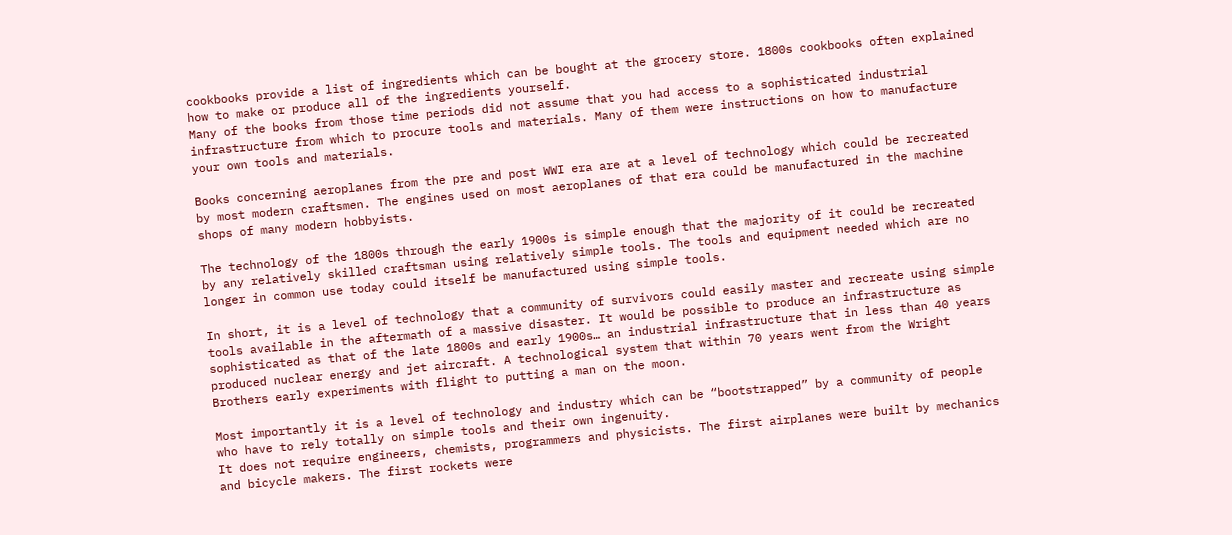cookbooks provide a list of ingredients which can be bought at the grocery store. 1800s cookbooks often explained how to make or produce all of the ingredients yourself.
Many of the books from those time periods did not assume that you had access to a sophisticated industrial infrastructure from which to procure tools and materials. Many of them were instructions on how to manufacture your own tools and materials.

Books concerning aeroplanes from the pre and post WWI era are at a level of technology which could be recreated by most modern craftsmen. The engines used on most aeroplanes of that era could be manufactured in the machine shops of many modern hobbyists.

The technology of the 1800s through the early 1900s is simple enough that the majority of it could be recreated by any relatively skilled craftsman using relatively simple tools. The tools and equipment needed which are no longer in common use today could itself be manufactured using simple tools.

In short, it is a level of technology that a community of survivors could easily master and recreate using simple tools available in the aftermath of a massive disaster. It would be possible to produce an infrastructure as sophisticated as that of the late 1800s and early 1900s… an industrial infrastructure that in less than 40 years produced nuclear energy and jet aircraft. A technological system that within 70 years went from the Wright Brothers early experiments with flight to putting a man on the moon.

Most importantly it is a level of technology and industry which can be “bootstrapped” by a community of people who have to rely totally on simple tools and their own ingenuity.
It does not require engineers, chemists, programmers and physicists. The first airplanes were built by mechanics and bicycle makers. The first rockets were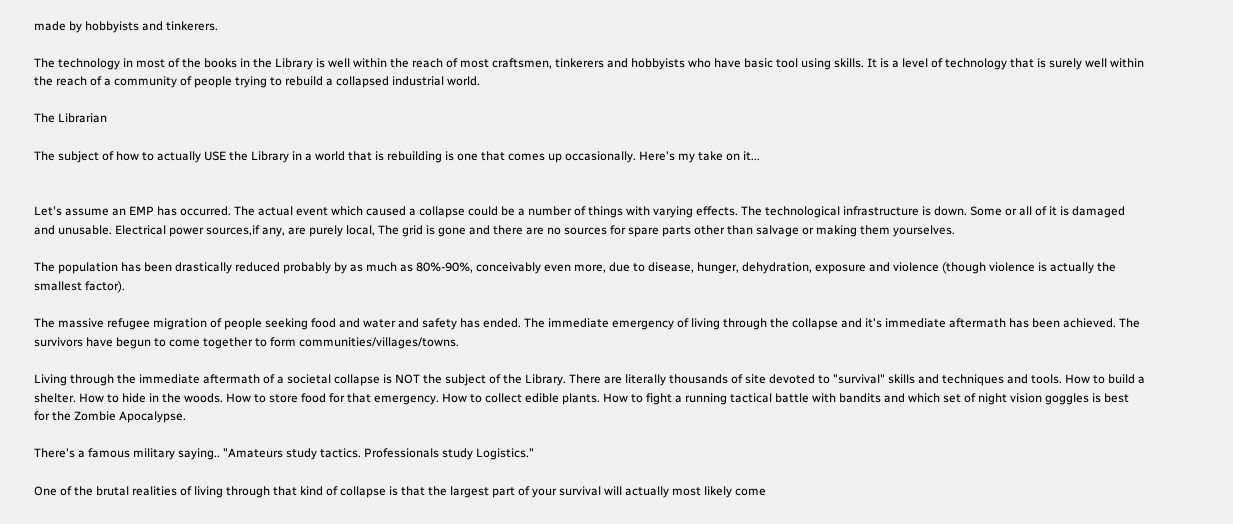made by hobbyists and tinkerers.

The technology in most of the books in the Library is well within the reach of most craftsmen, tinkerers and hobbyists who have basic tool using skills. It is a level of technology that is surely well within the reach of a community of people trying to rebuild a collapsed industrial world.

The Librarian

The subject of how to actually USE the Library in a world that is rebuilding is one that comes up occasionally. Here's my take on it...


Let's assume an EMP has occurred. The actual event which caused a collapse could be a number of things with varying effects. The technological infrastructure is down. Some or all of it is damaged and unusable. Electrical power sources,if any, are purely local, The grid is gone and there are no sources for spare parts other than salvage or making them yourselves.

The population has been drastically reduced probably by as much as 80%-90%, conceivably even more, due to disease, hunger, dehydration, exposure and violence (though violence is actually the smallest factor).

The massive refugee migration of people seeking food and water and safety has ended. The immediate emergency of living through the collapse and it's immediate aftermath has been achieved. The survivors have begun to come together to form communities/villages/towns.

Living through the immediate aftermath of a societal collapse is NOT the subject of the Library. There are literally thousands of site devoted to "survival" skills and techniques and tools. How to build a shelter. How to hide in the woods. How to store food for that emergency. How to collect edible plants. How to fight a running tactical battle with bandits and which set of night vision goggles is best for the Zombie Apocalypse.

There's a famous military saying.. "Amateurs study tactics. Professionals study Logistics."

One of the brutal realities of living through that kind of collapse is that the largest part of your survival will actually most likely come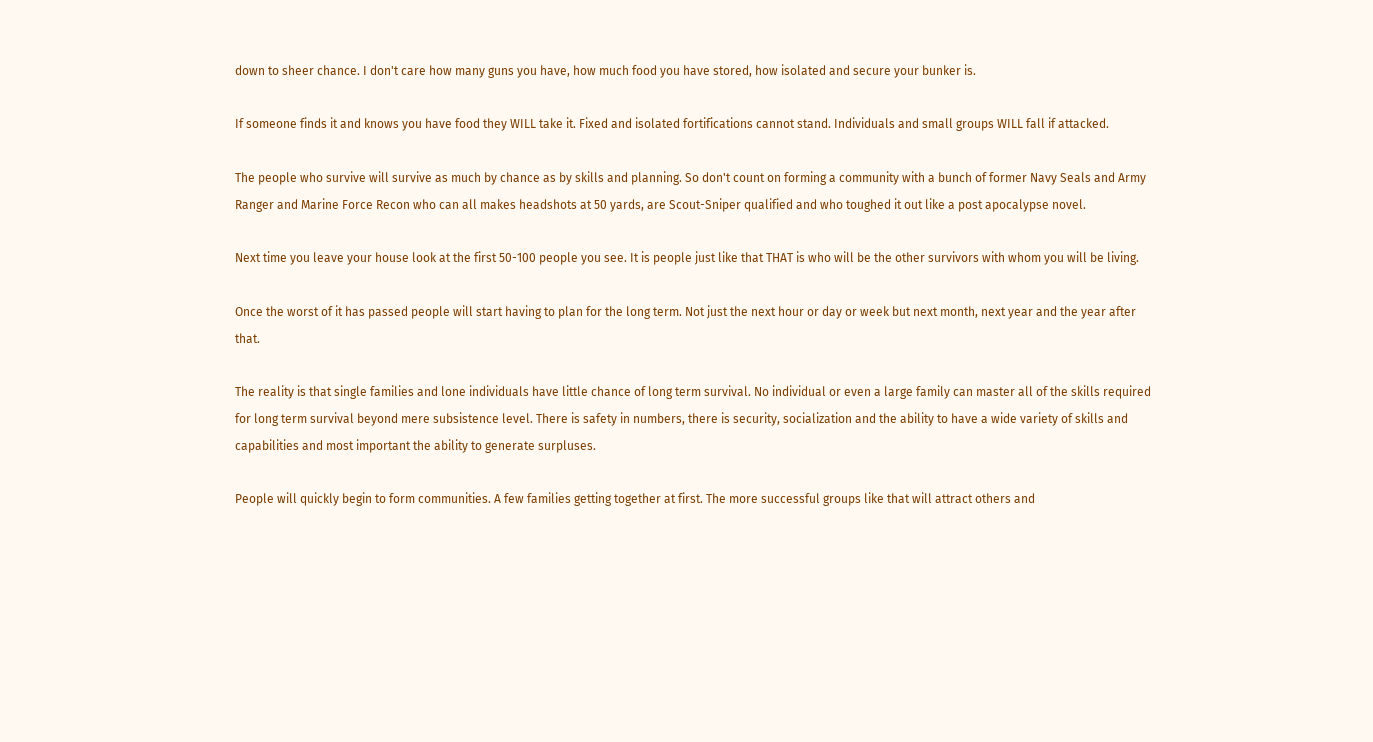down to sheer chance. I don't care how many guns you have, how much food you have stored, how isolated and secure your bunker is.

If someone finds it and knows you have food they WILL take it. Fixed and isolated fortifications cannot stand. Individuals and small groups WILL fall if attacked.

The people who survive will survive as much by chance as by skills and planning. So don't count on forming a community with a bunch of former Navy Seals and Army Ranger and Marine Force Recon who can all makes headshots at 50 yards, are Scout-Sniper qualified and who toughed it out like a post apocalypse novel.

Next time you leave your house look at the first 50-100 people you see. It is people just like that THAT is who will be the other survivors with whom you will be living.

Once the worst of it has passed people will start having to plan for the long term. Not just the next hour or day or week but next month, next year and the year after that.

The reality is that single families and lone individuals have little chance of long term survival. No individual or even a large family can master all of the skills required for long term survival beyond mere subsistence level. There is safety in numbers, there is security, socialization and the ability to have a wide variety of skills and capabilities and most important the ability to generate surpluses.

People will quickly begin to form communities. A few families getting together at first. The more successful groups like that will attract others and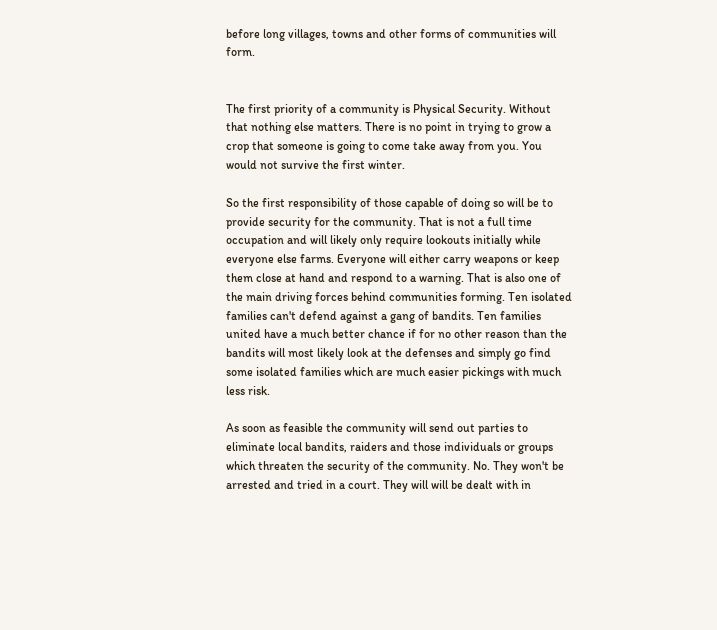before long villages, towns and other forms of communities will form.


The first priority of a community is Physical Security. Without that nothing else matters. There is no point in trying to grow a crop that someone is going to come take away from you. You would not survive the first winter.

So the first responsibility of those capable of doing so will be to provide security for the community. That is not a full time occupation and will likely only require lookouts initially while everyone else farms. Everyone will either carry weapons or keep them close at hand and respond to a warning. That is also one of the main driving forces behind communities forming. Ten isolated families can't defend against a gang of bandits. Ten families united have a much better chance if for no other reason than the bandits will most likely look at the defenses and simply go find some isolated families which are much easier pickings with much less risk.

As soon as feasible the community will send out parties to eliminate local bandits, raiders and those individuals or groups which threaten the security of the community. No. They won't be arrested and tried in a court. They will will be dealt with in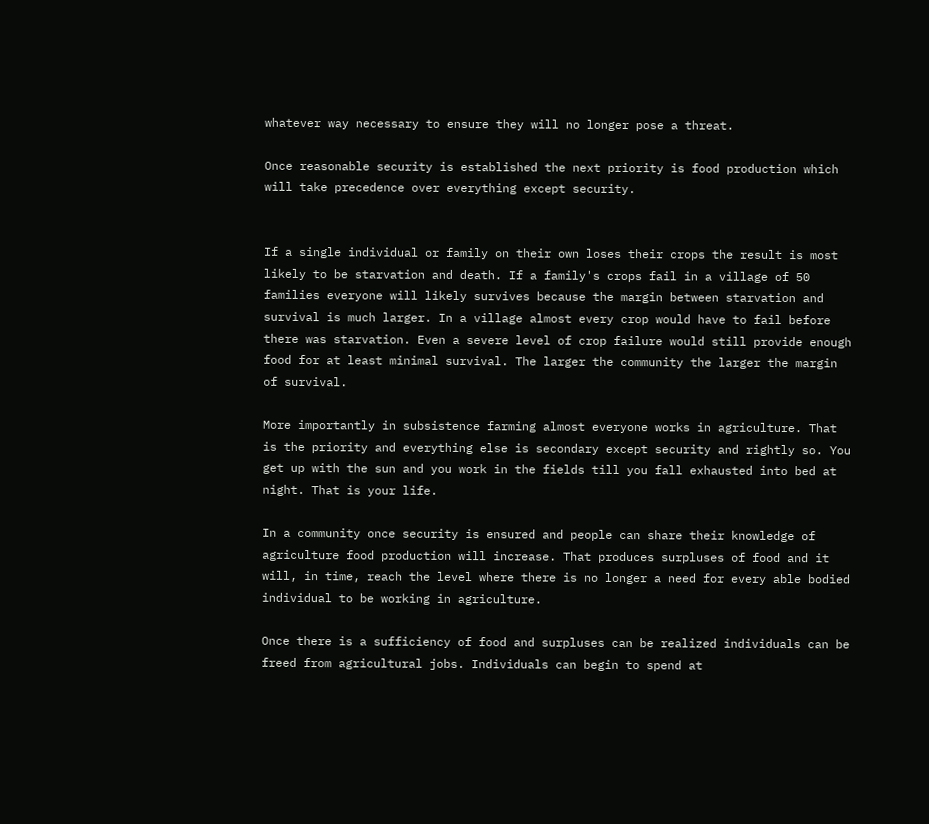whatever way necessary to ensure they will no longer pose a threat.

Once reasonable security is established the next priority is food production which will take precedence over everything except security.


If a single individual or family on their own loses their crops the result is most likely to be starvation and death. If a family's crops fail in a village of 50 families everyone will likely survives because the margin between starvation and survival is much larger. In a village almost every crop would have to fail before there was starvation. Even a severe level of crop failure would still provide enough food for at least minimal survival. The larger the community the larger the margin of survival.

More importantly in subsistence farming almost everyone works in agriculture. That is the priority and everything else is secondary except security and rightly so. You get up with the sun and you work in the fields till you fall exhausted into bed at night. That is your life.

In a community once security is ensured and people can share their knowledge of agriculture food production will increase. That produces surpluses of food and it will, in time, reach the level where there is no longer a need for every able bodied individual to be working in agriculture.

Once there is a sufficiency of food and surpluses can be realized individuals can be freed from agricultural jobs. Individuals can begin to spend at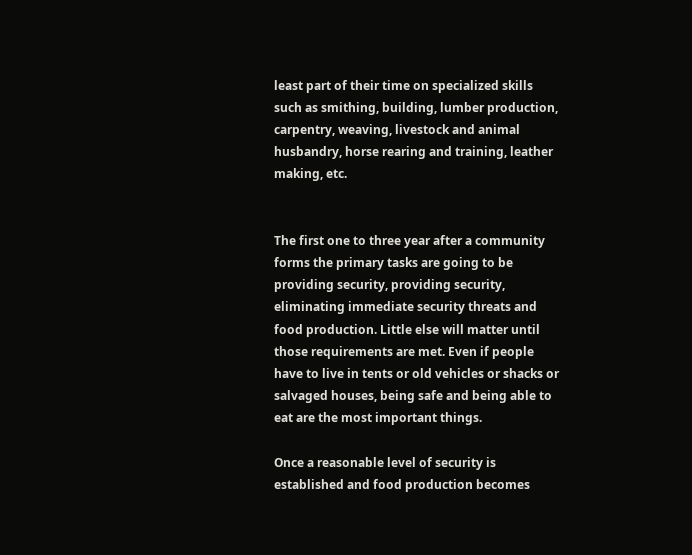least part of their time on specialized skills such as smithing, building, lumber production, carpentry, weaving, livestock and animal husbandry, horse rearing and training, leather making, etc.


The first one to three year after a community forms the primary tasks are going to be providing security, providing security, eliminating immediate security threats and food production. Little else will matter until those requirements are met. Even if people have to live in tents or old vehicles or shacks or salvaged houses, being safe and being able to eat are the most important things.

Once a reasonable level of security is established and food production becomes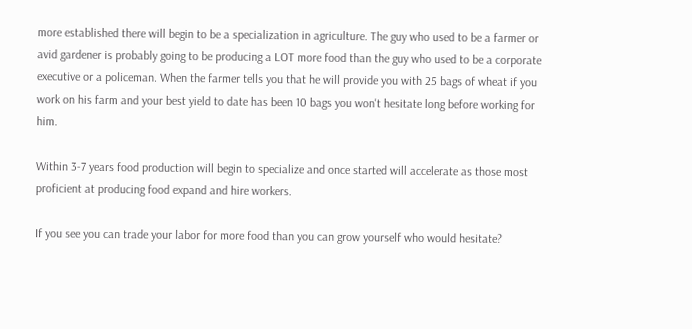more established there will begin to be a specialization in agriculture. The guy who used to be a farmer or avid gardener is probably going to be producing a LOT more food than the guy who used to be a corporate executive or a policeman. When the farmer tells you that he will provide you with 25 bags of wheat if you work on his farm and your best yield to date has been 10 bags you won't hesitate long before working for him.

Within 3-7 years food production will begin to specialize and once started will accelerate as those most proficient at producing food expand and hire workers.

If you see you can trade your labor for more food than you can grow yourself who would hesitate?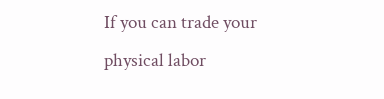If you can trade your physical labor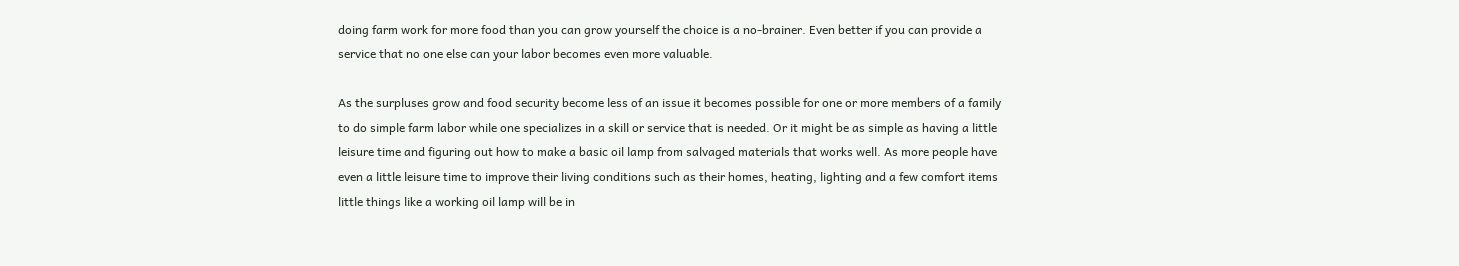doing farm work for more food than you can grow yourself the choice is a no-brainer. Even better if you can provide a service that no one else can your labor becomes even more valuable.

As the surpluses grow and food security become less of an issue it becomes possible for one or more members of a family to do simple farm labor while one specializes in a skill or service that is needed. Or it might be as simple as having a little leisure time and figuring out how to make a basic oil lamp from salvaged materials that works well. As more people have even a little leisure time to improve their living conditions such as their homes, heating, lighting and a few comfort items little things like a working oil lamp will be in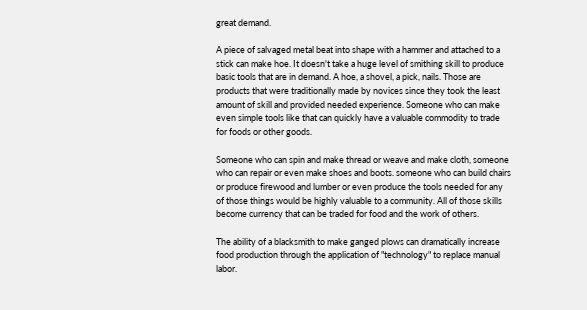great demand.

A piece of salvaged metal beat into shape with a hammer and attached to a stick can make hoe. It doesn't take a huge level of smithing skill to produce basic tools that are in demand. A hoe, a shovel, a pick, nails. Those are products that were traditionally made by novices since they took the least amount of skill and provided needed experience. Someone who can make even simple tools like that can quickly have a valuable commodity to trade for foods or other goods.

Someone who can spin and make thread or weave and make cloth, someone who can repair or even make shoes and boots. someone who can build chairs or produce firewood and lumber or even produce the tools needed for any of those things would be highly valuable to a community. All of those skills become currency that can be traded for food and the work of others.

The ability of a blacksmith to make ganged plows can dramatically increase food production through the application of "technology" to replace manual labor.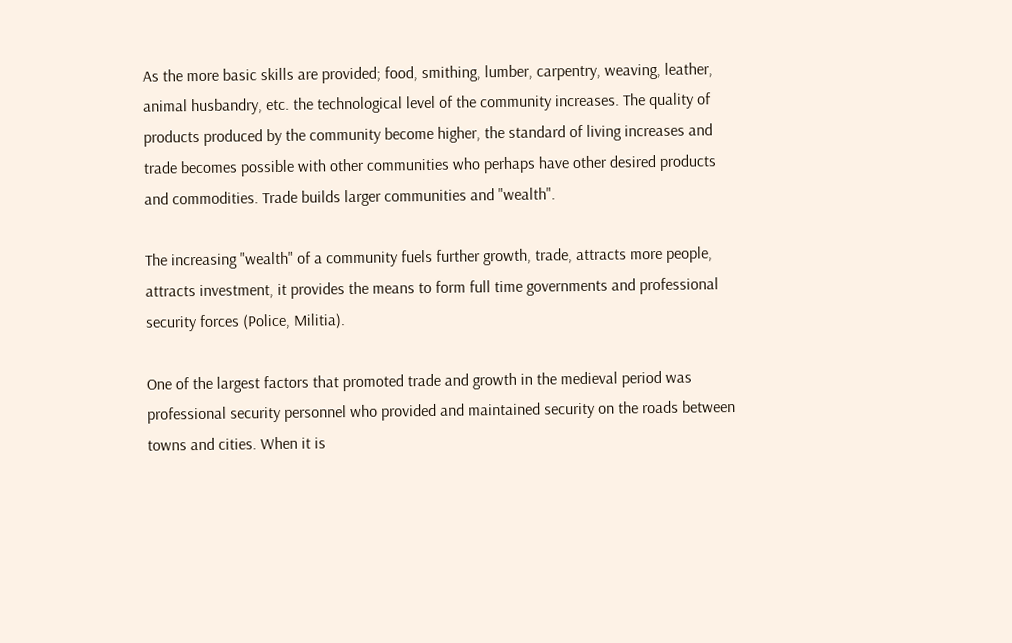As the more basic skills are provided; food, smithing, lumber, carpentry, weaving, leather, animal husbandry, etc. the technological level of the community increases. The quality of products produced by the community become higher, the standard of living increases and trade becomes possible with other communities who perhaps have other desired products and commodities. Trade builds larger communities and "wealth".

The increasing "wealth" of a community fuels further growth, trade, attracts more people, attracts investment, it provides the means to form full time governments and professional security forces (Police, Militia).

One of the largest factors that promoted trade and growth in the medieval period was professional security personnel who provided and maintained security on the roads between towns and cities. When it is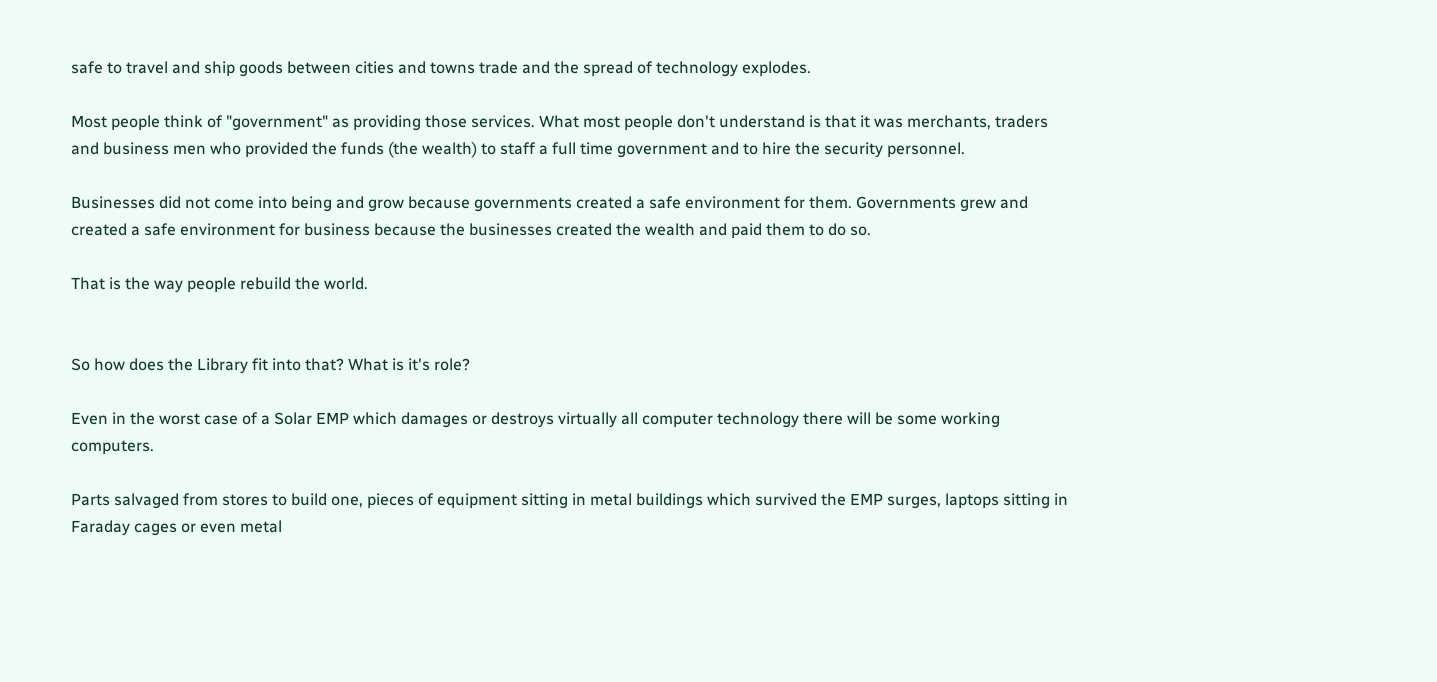safe to travel and ship goods between cities and towns trade and the spread of technology explodes.

Most people think of "government" as providing those services. What most people don't understand is that it was merchants, traders and business men who provided the funds (the wealth) to staff a full time government and to hire the security personnel.

Businesses did not come into being and grow because governments created a safe environment for them. Governments grew and created a safe environment for business because the businesses created the wealth and paid them to do so.

That is the way people rebuild the world.


So how does the Library fit into that? What is it's role?

Even in the worst case of a Solar EMP which damages or destroys virtually all computer technology there will be some working computers.

Parts salvaged from stores to build one, pieces of equipment sitting in metal buildings which survived the EMP surges, laptops sitting in Faraday cages or even metal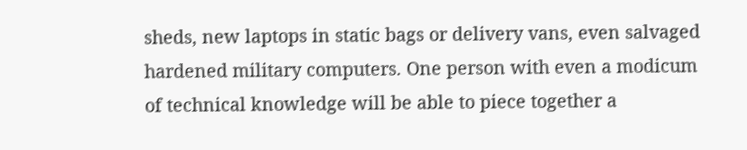sheds, new laptops in static bags or delivery vans, even salvaged hardened military computers. One person with even a modicum of technical knowledge will be able to piece together a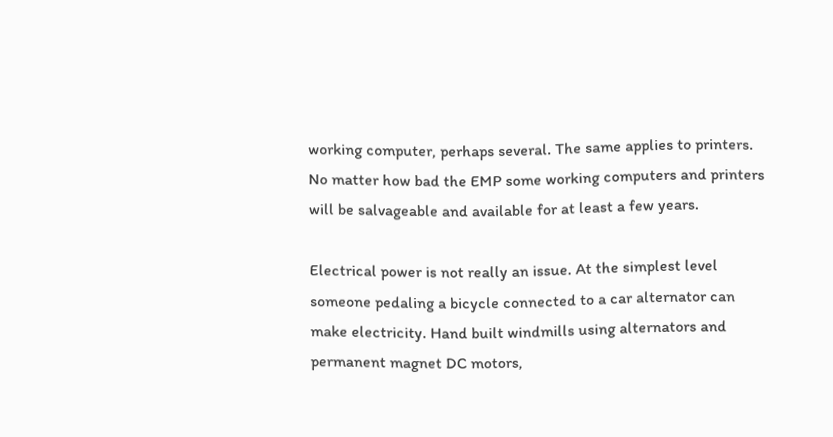working computer, perhaps several. The same applies to printers. No matter how bad the EMP some working computers and printers will be salvageable and available for at least a few years.

Electrical power is not really an issue. At the simplest level someone pedaling a bicycle connected to a car alternator can make electricity. Hand built windmills using alternators and permanent magnet DC motors,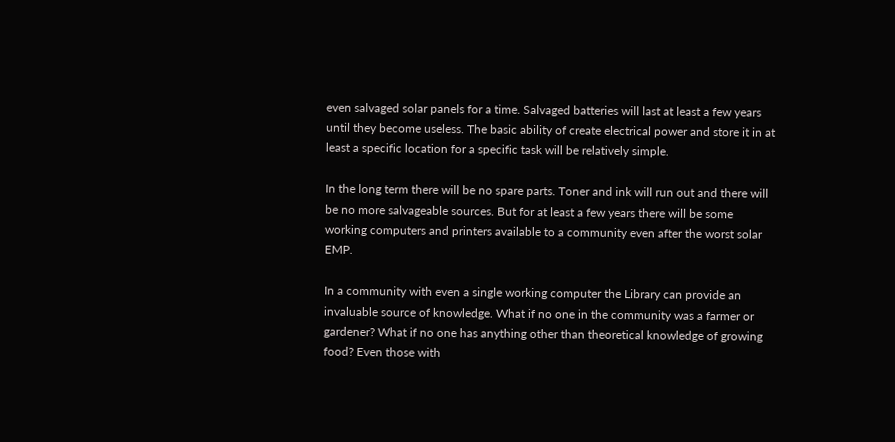even salvaged solar panels for a time. Salvaged batteries will last at least a few years until they become useless. The basic ability of create electrical power and store it in at least a specific location for a specific task will be relatively simple.

In the long term there will be no spare parts. Toner and ink will run out and there will be no more salvageable sources. But for at least a few years there will be some working computers and printers available to a community even after the worst solar EMP.

In a community with even a single working computer the Library can provide an invaluable source of knowledge. What if no one in the community was a farmer or gardener? What if no one has anything other than theoretical knowledge of growing food? Even those with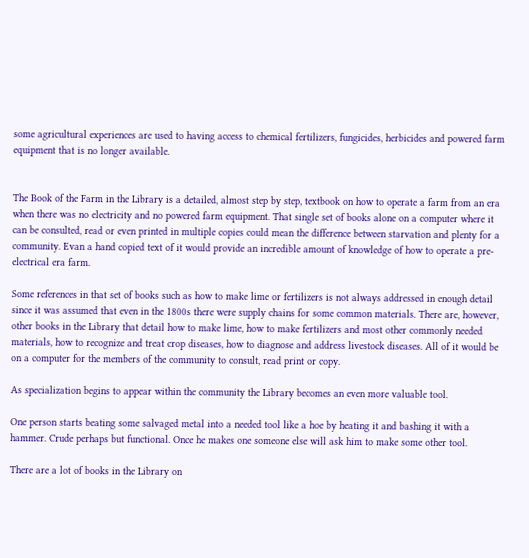some agricultural experiences are used to having access to chemical fertilizers, fungicides, herbicides and powered farm equipment that is no longer available.


The Book of the Farm in the Library is a detailed, almost step by step, textbook on how to operate a farm from an era when there was no electricity and no powered farm equipment. That single set of books alone on a computer where it can be consulted, read or even printed in multiple copies could mean the difference between starvation and plenty for a community. Evan a hand copied text of it would provide an incredible amount of knowledge of how to operate a pre-electrical era farm.

Some references in that set of books such as how to make lime or fertilizers is not always addressed in enough detail since it was assumed that even in the 1800s there were supply chains for some common materials. There are, however, other books in the Library that detail how to make lime, how to make fertilizers and most other commonly needed materials, how to recognize and treat crop diseases, how to diagnose and address livestock diseases. All of it would be on a computer for the members of the community to consult, read print or copy.

As specialization begins to appear within the community the Library becomes an even more valuable tool.

One person starts beating some salvaged metal into a needed tool like a hoe by heating it and bashing it with a hammer. Crude perhaps but functional. Once he makes one someone else will ask him to make some other tool.

There are a lot of books in the Library on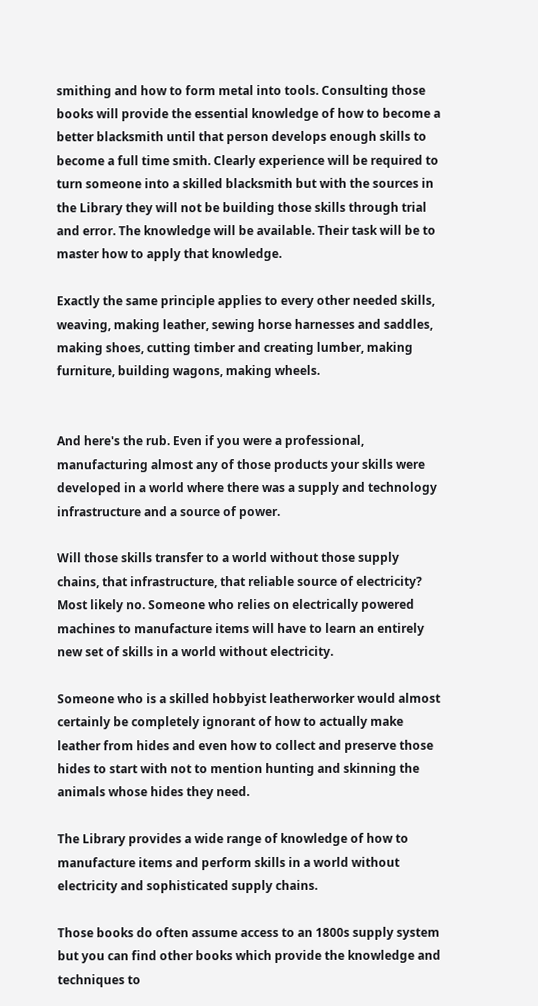smithing and how to form metal into tools. Consulting those books will provide the essential knowledge of how to become a better blacksmith until that person develops enough skills to become a full time smith. Clearly experience will be required to turn someone into a skilled blacksmith but with the sources in the Library they will not be building those skills through trial and error. The knowledge will be available. Their task will be to master how to apply that knowledge.

Exactly the same principle applies to every other needed skills, weaving, making leather, sewing horse harnesses and saddles, making shoes, cutting timber and creating lumber, making furniture, building wagons, making wheels.


And here's the rub. Even if you were a professional, manufacturing almost any of those products your skills were developed in a world where there was a supply and technology infrastructure and a source of power.

Will those skills transfer to a world without those supply chains, that infrastructure, that reliable source of electricity? Most likely no. Someone who relies on electrically powered machines to manufacture items will have to learn an entirely new set of skills in a world without electricity.

Someone who is a skilled hobbyist leatherworker would almost certainly be completely ignorant of how to actually make leather from hides and even how to collect and preserve those hides to start with not to mention hunting and skinning the animals whose hides they need.

The Library provides a wide range of knowledge of how to manufacture items and perform skills in a world without electricity and sophisticated supply chains.

Those books do often assume access to an 1800s supply system but you can find other books which provide the knowledge and techniques to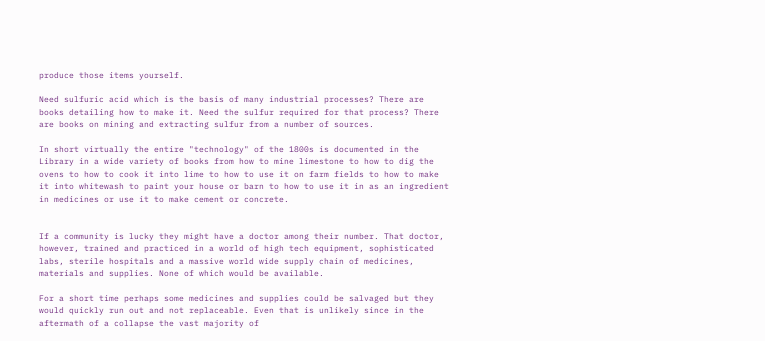produce those items yourself.

Need sulfuric acid which is the basis of many industrial processes? There are books detailing how to make it. Need the sulfur required for that process? There are books on mining and extracting sulfur from a number of sources.

In short virtually the entire "technology" of the 1800s is documented in the Library in a wide variety of books from how to mine limestone to how to dig the ovens to how to cook it into lime to how to use it on farm fields to how to make it into whitewash to paint your house or barn to how to use it in as an ingredient in medicines or use it to make cement or concrete.


If a community is lucky they might have a doctor among their number. That doctor, however, trained and practiced in a world of high tech equipment, sophisticated labs, sterile hospitals and a massive world wide supply chain of medicines, materials and supplies. None of which would be available.

For a short time perhaps some medicines and supplies could be salvaged but they would quickly run out and not replaceable. Even that is unlikely since in the aftermath of a collapse the vast majority of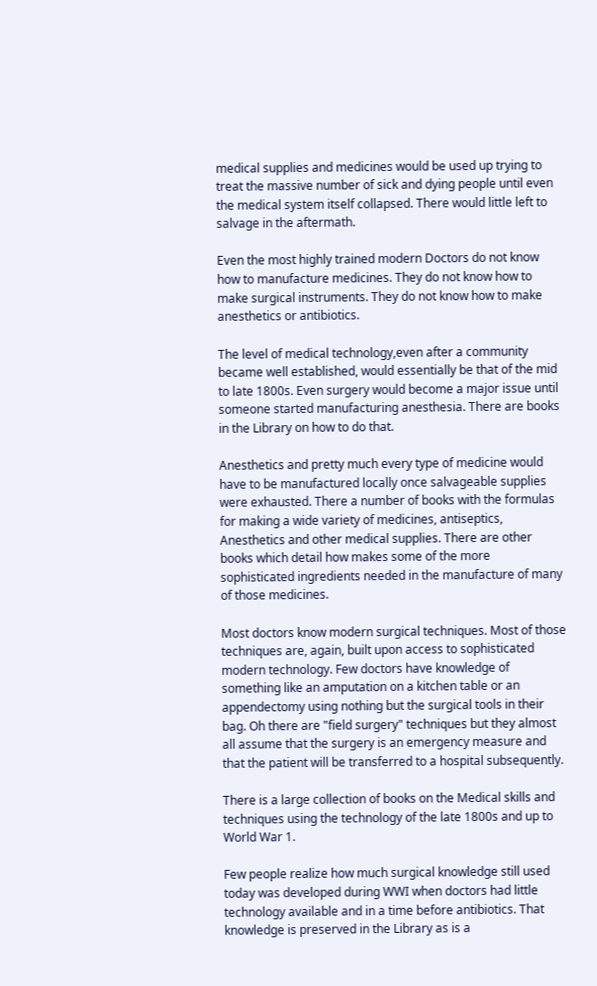medical supplies and medicines would be used up trying to treat the massive number of sick and dying people until even the medical system itself collapsed. There would little left to salvage in the aftermath.

Even the most highly trained modern Doctors do not know how to manufacture medicines. They do not know how to make surgical instruments. They do not know how to make anesthetics or antibiotics.

The level of medical technology,even after a community became well established, would essentially be that of the mid to late 1800s. Even surgery would become a major issue until someone started manufacturing anesthesia. There are books in the Library on how to do that.

Anesthetics and pretty much every type of medicine would have to be manufactured locally once salvageable supplies were exhausted. There a number of books with the formulas for making a wide variety of medicines, antiseptics, Anesthetics and other medical supplies. There are other books which detail how makes some of the more sophisticated ingredients needed in the manufacture of many of those medicines.

Most doctors know modern surgical techniques. Most of those techniques are, again, built upon access to sophisticated modern technology. Few doctors have knowledge of something like an amputation on a kitchen table or an appendectomy using nothing but the surgical tools in their bag. Oh there are "field surgery" techniques but they almost all assume that the surgery is an emergency measure and that the patient will be transferred to a hospital subsequently.

There is a large collection of books on the Medical skills and techniques using the technology of the late 1800s and up to World War 1.

Few people realize how much surgical knowledge still used today was developed during WWI when doctors had little technology available and in a time before antibiotics. That knowledge is preserved in the Library as is a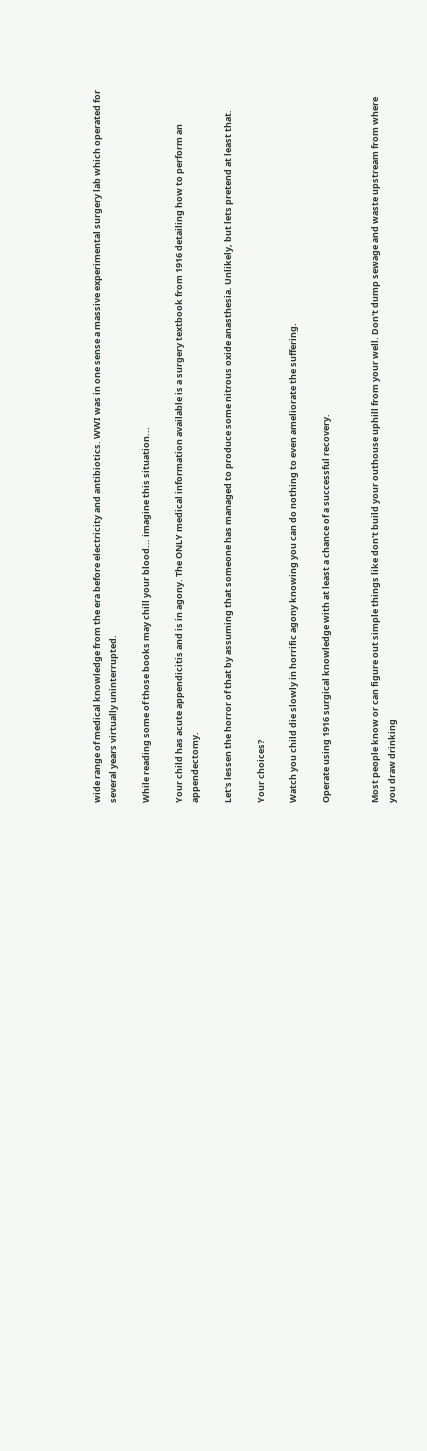wide range of medical knowledge from the era before electricity and antibiotics. WWI was in one sense a massive experimental surgery lab which operated for several years virtually uninterrupted.

While reading some of those books may chill your blood... imagine this situation...

Your child has acute appendicitis and is in agony. The ONLY medical information available is a surgery textbook from 1916 detailing how to perform an appendectomy.

Let's lessen the horror of that by assuming that someone has managed to produce some nitrous oxide anasthesia. Unlikely, but lets pretend at least that.

Your choices?

Watch you child die slowly in horrific agony knowing you can do nothing to even ameliorate the suffering.

Operate using 1916 surgical knowledge with at least a chance of a successful recovery.


Most people know or can figure out simple things like don't build your outhouse uphill from your well. Don't dump sewage and waste upstream from where you draw drinking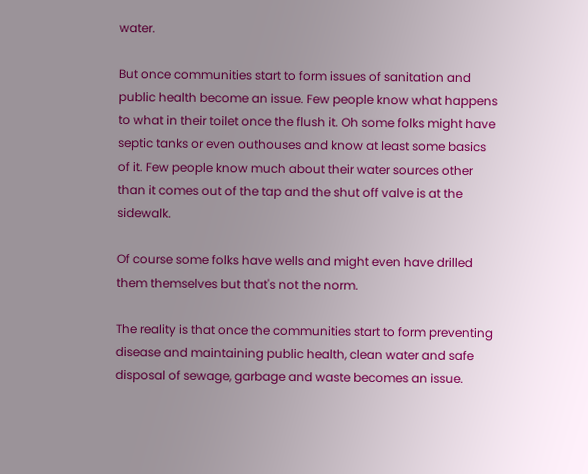water.

But once communities start to form issues of sanitation and public health become an issue. Few people know what happens to what in their toilet once the flush it. Oh some folks might have septic tanks or even outhouses and know at least some basics of it. Few people know much about their water sources other than it comes out of the tap and the shut off valve is at the sidewalk.

Of course some folks have wells and might even have drilled them themselves but that's not the norm.

The reality is that once the communities start to form preventing disease and maintaining public health, clean water and safe disposal of sewage, garbage and waste becomes an issue.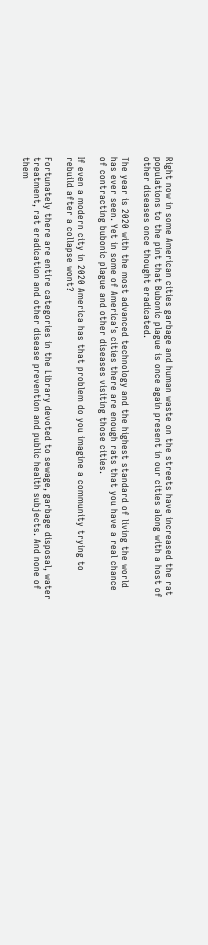Right now in some American cities garbage and human waste on the streets have increased the rat populations to the pint that Bubonic plague is once again present in our cities along with a host of other diseases once thought eradicated.

The year is 2020 with the most advanced technology and the highest standard of living the world has ever seen. Yet in some of America's cities there are enough rats that you have a real chance of contracting bubonic plague and other diseases visiting those cities.

If even a modern city in 2020 America has that problem do you imagine a community trying to rebuild after a collapse wont?

Fortunately there are entire categories in the Library devoted to sewage, garbage disposal, water treatment, rat eradication and other disease prevention and public health subjects. And none of them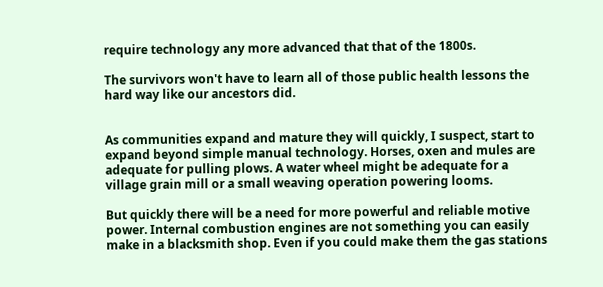require technology any more advanced that that of the 1800s.

The survivors won't have to learn all of those public health lessons the hard way like our ancestors did.


As communities expand and mature they will quickly, I suspect, start to expand beyond simple manual technology. Horses, oxen and mules are adequate for pulling plows. A water wheel might be adequate for a village grain mill or a small weaving operation powering looms.

But quickly there will be a need for more powerful and reliable motive power. Internal combustion engines are not something you can easily make in a blacksmith shop. Even if you could make them the gas stations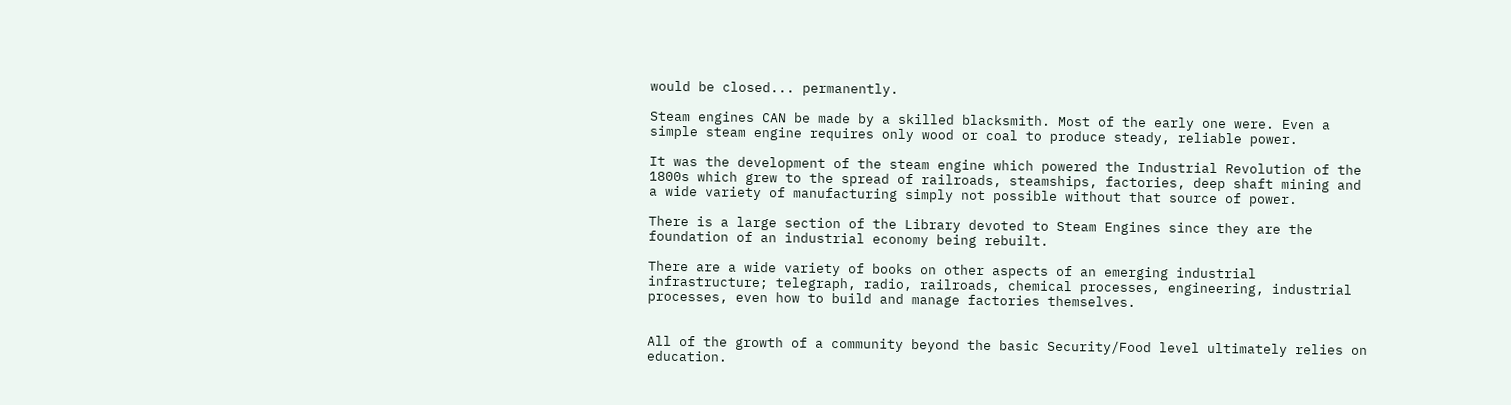would be closed... permanently.

Steam engines CAN be made by a skilled blacksmith. Most of the early one were. Even a simple steam engine requires only wood or coal to produce steady, reliable power.

It was the development of the steam engine which powered the Industrial Revolution of the 1800s which grew to the spread of railroads, steamships, factories, deep shaft mining and a wide variety of manufacturing simply not possible without that source of power.

There is a large section of the Library devoted to Steam Engines since they are the foundation of an industrial economy being rebuilt.

There are a wide variety of books on other aspects of an emerging industrial infrastructure; telegraph, radio, railroads, chemical processes, engineering, industrial processes, even how to build and manage factories themselves.


All of the growth of a community beyond the basic Security/Food level ultimately relies on education.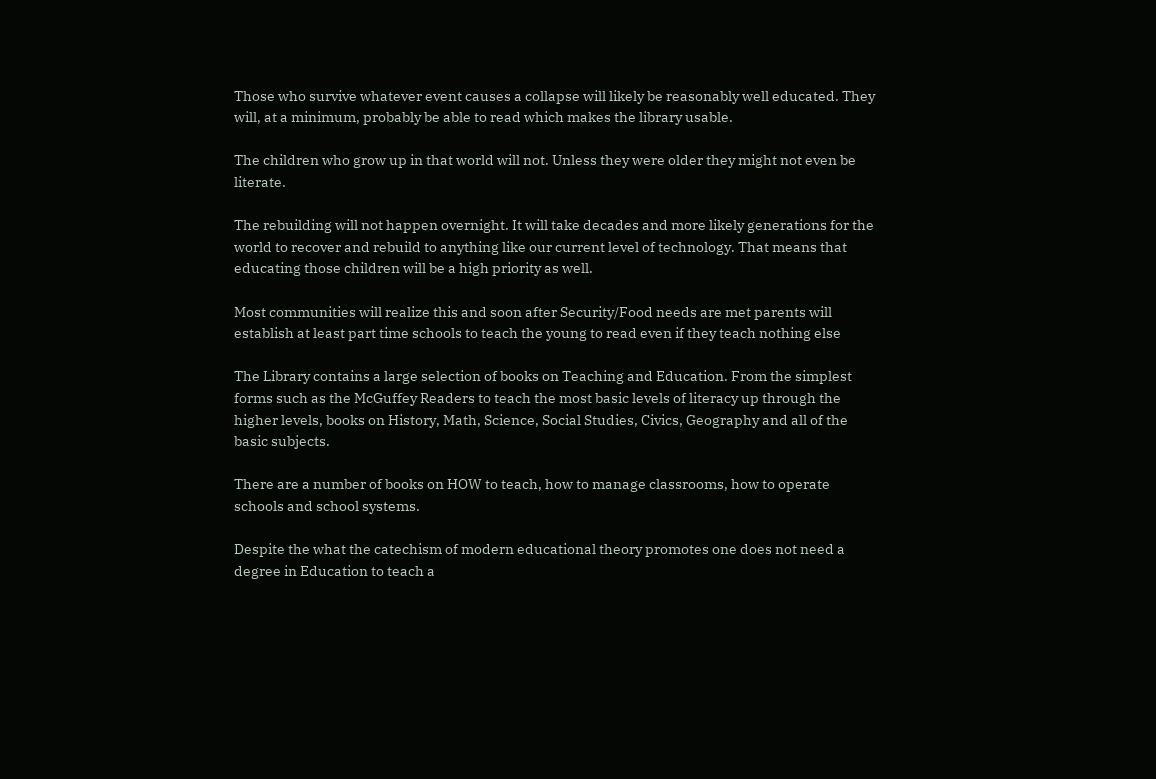Those who survive whatever event causes a collapse will likely be reasonably well educated. They will, at a minimum, probably be able to read which makes the library usable.

The children who grow up in that world will not. Unless they were older they might not even be literate.

The rebuilding will not happen overnight. It will take decades and more likely generations for the world to recover and rebuild to anything like our current level of technology. That means that educating those children will be a high priority as well.

Most communities will realize this and soon after Security/Food needs are met parents will establish at least part time schools to teach the young to read even if they teach nothing else

The Library contains a large selection of books on Teaching and Education. From the simplest forms such as the McGuffey Readers to teach the most basic levels of literacy up through the higher levels, books on History, Math, Science, Social Studies, Civics, Geography and all of the basic subjects.

There are a number of books on HOW to teach, how to manage classrooms, how to operate schools and school systems.

Despite the what the catechism of modern educational theory promotes one does not need a degree in Education to teach a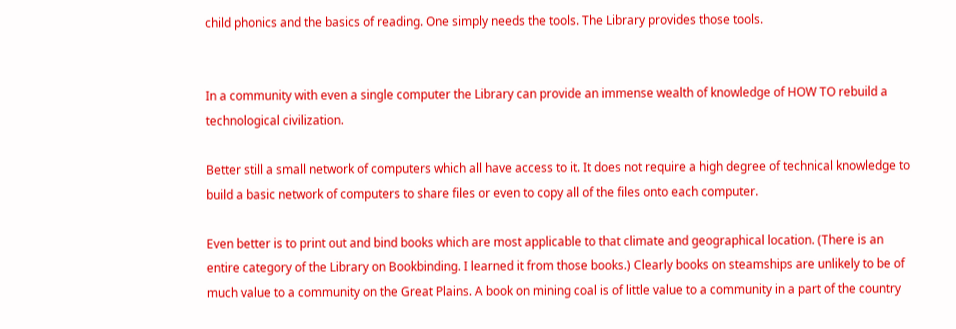child phonics and the basics of reading. One simply needs the tools. The Library provides those tools.


In a community with even a single computer the Library can provide an immense wealth of knowledge of HOW TO rebuild a technological civilization.

Better still a small network of computers which all have access to it. It does not require a high degree of technical knowledge to build a basic network of computers to share files or even to copy all of the files onto each computer.

Even better is to print out and bind books which are most applicable to that climate and geographical location. (There is an entire category of the Library on Bookbinding. I learned it from those books.) Clearly books on steamships are unlikely to be of much value to a community on the Great Plains. A book on mining coal is of little value to a community in a part of the country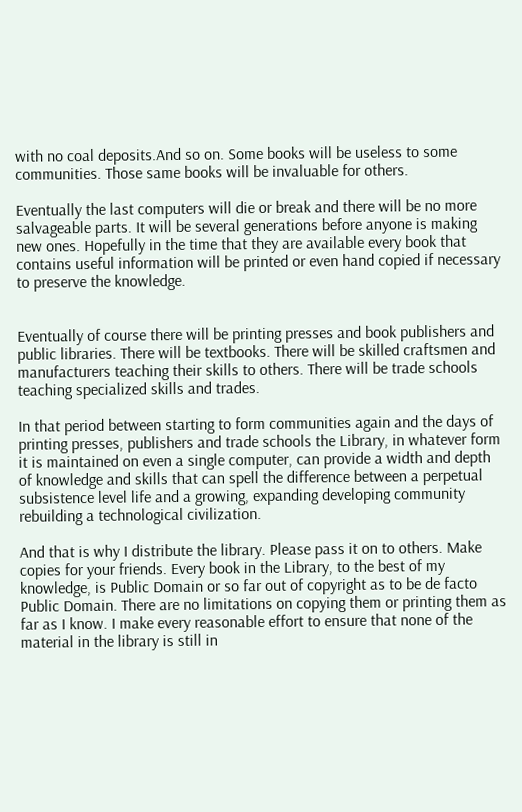with no coal deposits.And so on. Some books will be useless to some communities. Those same books will be invaluable for others.

Eventually the last computers will die or break and there will be no more salvageable parts. It will be several generations before anyone is making new ones. Hopefully in the time that they are available every book that contains useful information will be printed or even hand copied if necessary to preserve the knowledge.


Eventually of course there will be printing presses and book publishers and public libraries. There will be textbooks. There will be skilled craftsmen and manufacturers teaching their skills to others. There will be trade schools teaching specialized skills and trades.

In that period between starting to form communities again and the days of printing presses, publishers and trade schools the Library, in whatever form it is maintained on even a single computer, can provide a width and depth of knowledge and skills that can spell the difference between a perpetual subsistence level life and a growing, expanding developing community rebuilding a technological civilization.

And that is why I distribute the library. Please pass it on to others. Make copies for your friends. Every book in the Library, to the best of my knowledge, is Public Domain or so far out of copyright as to be de facto Public Domain. There are no limitations on copying them or printing them as far as I know. I make every reasonable effort to ensure that none of the material in the library is still in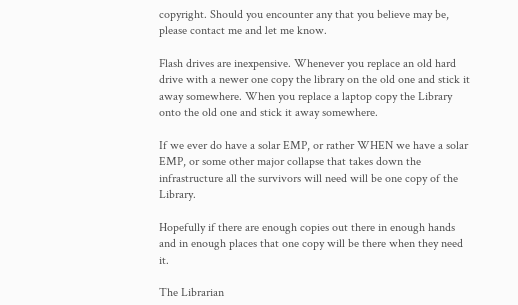copyright. Should you encounter any that you believe may be, please contact me and let me know.

Flash drives are inexpensive. Whenever you replace an old hard drive with a newer one copy the library on the old one and stick it away somewhere. When you replace a laptop copy the Library onto the old one and stick it away somewhere.

If we ever do have a solar EMP, or rather WHEN we have a solar EMP, or some other major collapse that takes down the infrastructure all the survivors will need will be one copy of the Library.

Hopefully if there are enough copies out there in enough hands and in enough places that one copy will be there when they need it.

The Librarian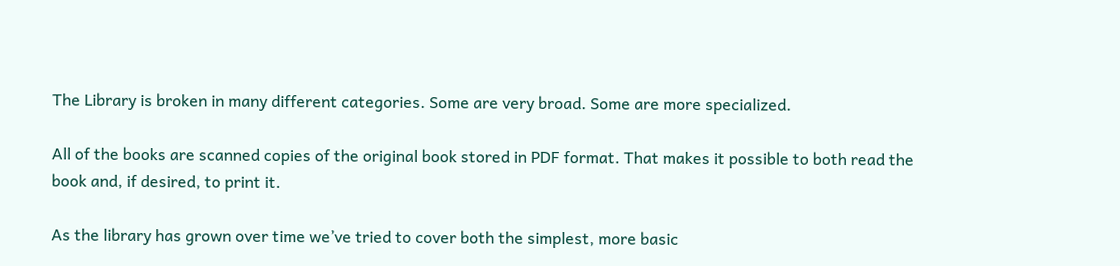The Library is broken in many different categories. Some are very broad. Some are more specialized.

All of the books are scanned copies of the original book stored in PDF format. That makes it possible to both read the book and, if desired, to print it.

As the library has grown over time we’ve tried to cover both the simplest, more basic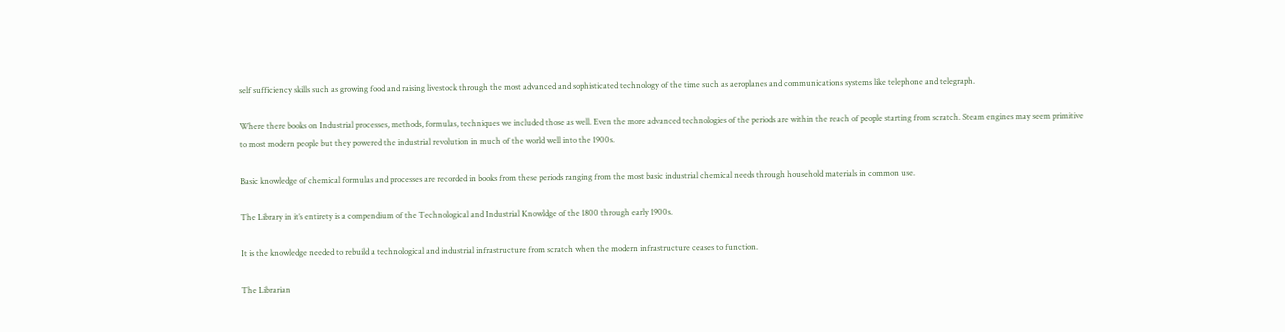self sufficiency skills such as growing food and raising livestock through the most advanced and sophisticated technology of the time such as aeroplanes and communications systems like telephone and telegraph.

Where there books on Industrial processes, methods, formulas, techniques we included those as well. Even the more advanced technologies of the periods are within the reach of people starting from scratch. Steam engines may seem primitive to most modern people but they powered the industrial revolution in much of the world well into the 1900s.

Basic knowledge of chemical formulas and processes are recorded in books from these periods ranging from the most basic industrial chemical needs through household materials in common use.

The Library in it’s entirety is a compendium of the Technological and Industrial Knowldge of the 1800 through early 1900s.

It is the knowledge needed to rebuild a technological and industrial infrastructure from scratch when the modern infrastructure ceases to function.

The Librarian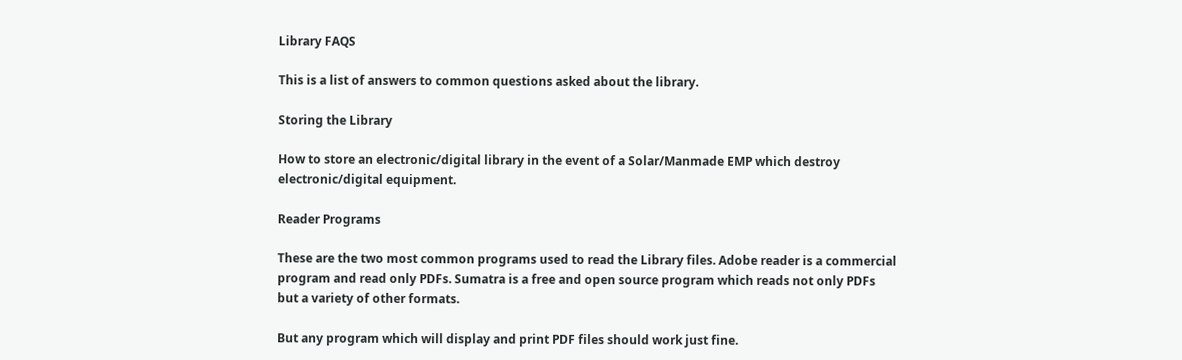Library FAQS

This is a list of answers to common questions asked about the library.

Storing the Library

How to store an electronic/digital library in the event of a Solar/Manmade EMP which destroy electronic/digital equipment.

Reader Programs

These are the two most common programs used to read the Library files. Adobe reader is a commercial program and read only PDFs. Sumatra is a free and open source program which reads not only PDFs but a variety of other formats.

But any program which will display and print PDF files should work just fine.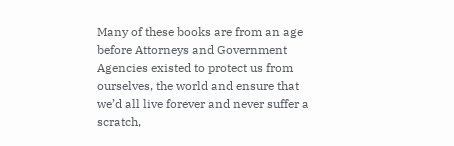Many of these books are from an age before Attorneys and Government Agencies existed to protect us from ourselves, the world and ensure that we’d all live forever and never suffer a scratch,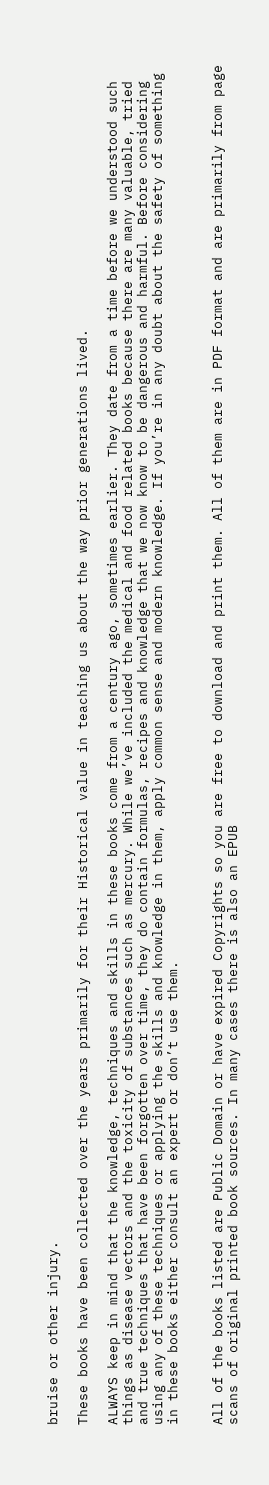bruise or other injury.

These books have been collected over the years primarily for their Historical value in teaching us about the way prior generations lived.

ALWAYS keep in mind that the knowledge, techniques and skills in these books come from a century ago, sometimes earlier. They date from a time before we understood such things as disease vectors and the toxicity of substances such as mercury. While we’ve included the medical and food related books because there are many valuable, tried and true techniques that have been forgotten over time, they do contain formulas, recipes and knowledge that we now know to be dangerous and harmful. Before considering using any of these techniques or applying the skills and knowledge in them, apply common sense and modern knowledge. If you’re in any doubt about the safety of something in these books either consult an expert or don’t use them.


All of the books listed are Public Domain or have expired Copyrights so you are free to download and print them. All of them are in PDF format and are primarily from page scans of original printed book sources. In many cases there is also an EPUB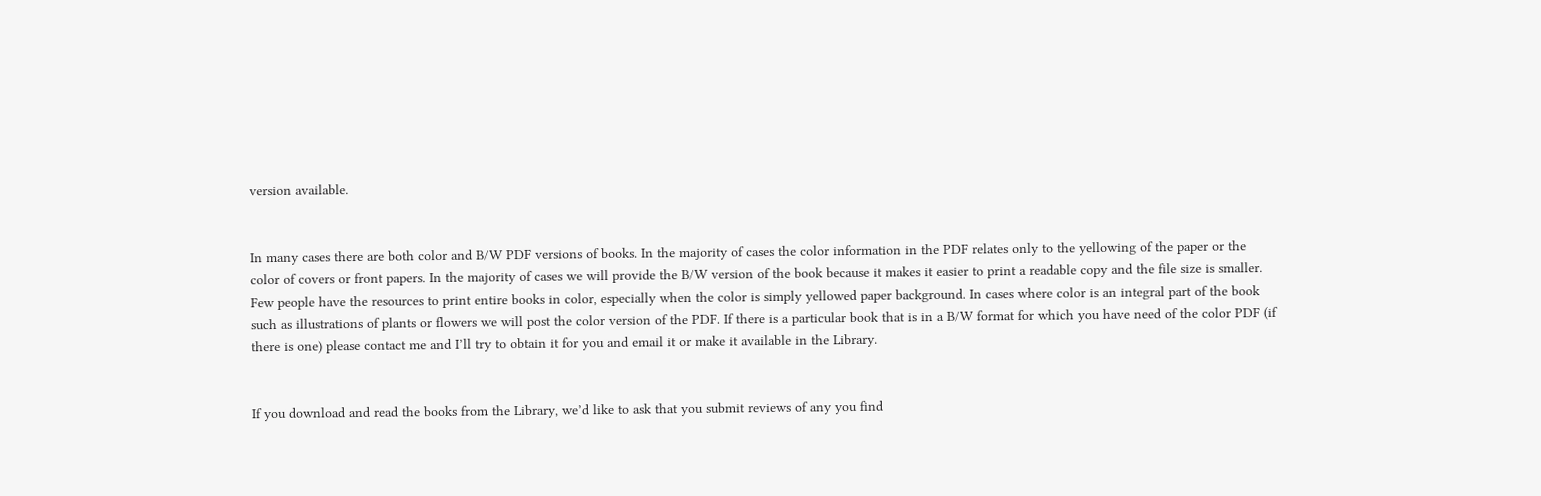version available.


In many cases there are both color and B/W PDF versions of books. In the majority of cases the color information in the PDF relates only to the yellowing of the paper or the color of covers or front papers. In the majority of cases we will provide the B/W version of the book because it makes it easier to print a readable copy and the file size is smaller. Few people have the resources to print entire books in color, especially when the color is simply yellowed paper background. In cases where color is an integral part of the book such as illustrations of plants or flowers we will post the color version of the PDF. If there is a particular book that is in a B/W format for which you have need of the color PDF (if there is one) please contact me and I’ll try to obtain it for you and email it or make it available in the Library.


If you download and read the books from the Library, we’d like to ask that you submit reviews of any you find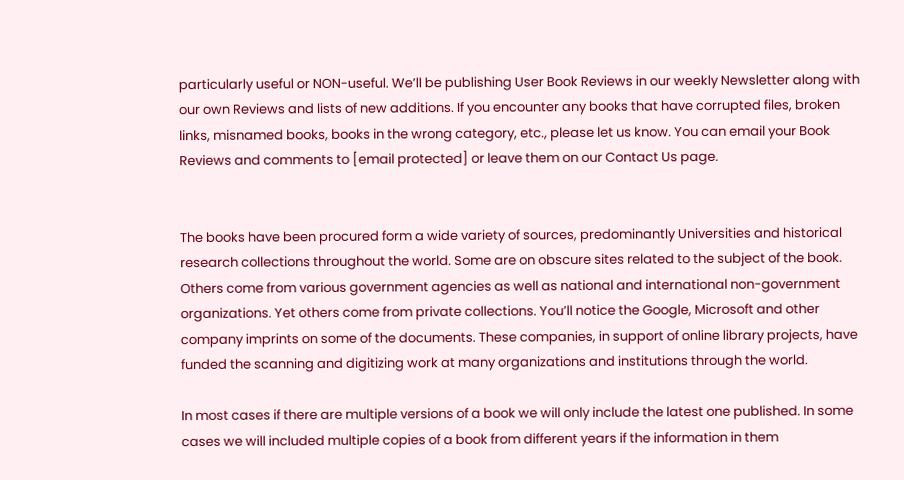particularly useful or NON-useful. We’ll be publishing User Book Reviews in our weekly Newsletter along with our own Reviews and lists of new additions. If you encounter any books that have corrupted files, broken links, misnamed books, books in the wrong category, etc., please let us know. You can email your Book Reviews and comments to [email protected] or leave them on our Contact Us page.


The books have been procured form a wide variety of sources, predominantly Universities and historical research collections throughout the world. Some are on obscure sites related to the subject of the book. Others come from various government agencies as well as national and international non-government organizations. Yet others come from private collections. You’ll notice the Google, Microsoft and other company imprints on some of the documents. These companies, in support of online library projects, have funded the scanning and digitizing work at many organizations and institutions through the world.

In most cases if there are multiple versions of a book we will only include the latest one published. In some cases we will included multiple copies of a book from different years if the information in them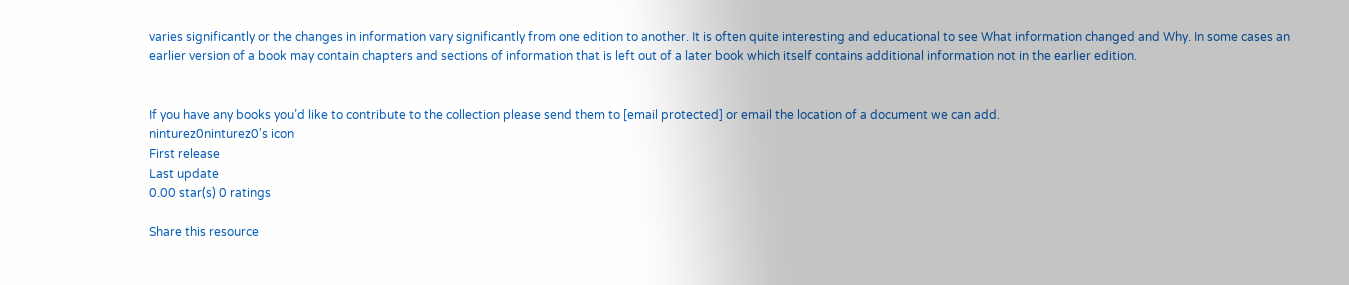varies significantly or the changes in information vary significantly from one edition to another. It is often quite interesting and educational to see What information changed and Why. In some cases an earlier version of a book may contain chapters and sections of information that is left out of a later book which itself contains additional information not in the earlier edition.


If you have any books you’d like to contribute to the collection please send them to [email protected] or email the location of a document we can add.
ninturez0ninturez0's icon
First release
Last update
0.00 star(s) 0 ratings

Share this resource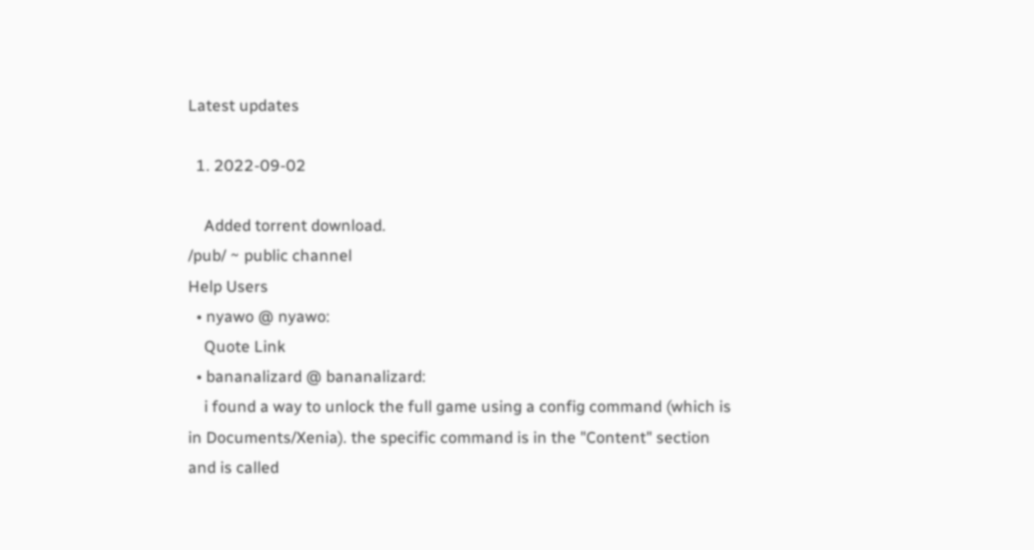Latest updates

  1. 2022-09-02

    Added torrent download.
/pub/ ~ public channel
Help Users
  • nyawo @ nyawo:
    Quote Link
  • bananalizard @ bananalizard:
    i found a way to unlock the full game using a config command (which is in Documents/Xenia). the specific command is in the "Content" section and is called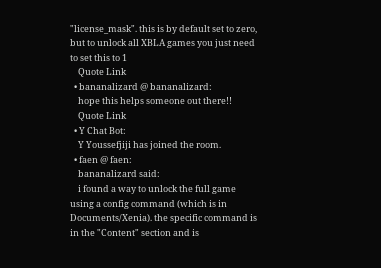"license_mask". this is by default set to zero, but to unlock all XBLA games you just need to set this to 1
    Quote Link
  • bananalizard @ bananalizard:
    hope this helps someone out there!!
    Quote Link
  • Y Chat Bot:
    Y Youssefjiji has joined the room.
  • faen @ faen:
    bananalizard said:
    i found a way to unlock the full game using a config command (which is in Documents/Xenia). the specific command is in the "Content" section and is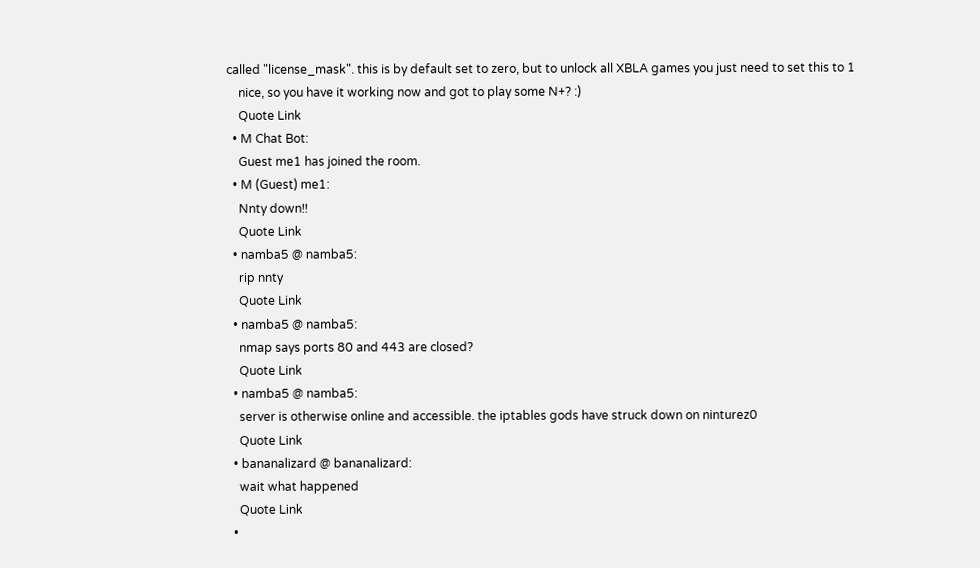called "license_mask". this is by default set to zero, but to unlock all XBLA games you just need to set this to 1
    nice, so you have it working now and got to play some N+? :)
    Quote Link
  • M Chat Bot:
    Guest me1 has joined the room.
  • M (Guest) me1:
    Nnty down!!
    Quote Link
  • namba5 @ namba5:
    rip nnty
    Quote Link
  • namba5 @ namba5:
    nmap says ports 80 and 443 are closed?
    Quote Link
  • namba5 @ namba5:
    server is otherwise online and accessible. the iptables gods have struck down on ninturez0
    Quote Link
  • bananalizard @ bananalizard:
    wait what happened
    Quote Link
  •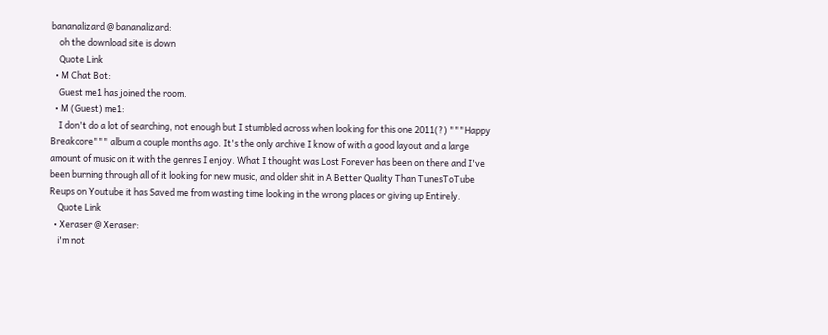bananalizard @ bananalizard:
    oh the download site is down
    Quote Link
  • M Chat Bot:
    Guest me1 has joined the room.
  • M (Guest) me1:
    I don't do a lot of searching, not enough but I stumbled across when looking for this one 2011(?) """Happy Breakcore""" album a couple months ago. It's the only archive I know of with a good layout and a large amount of music on it with the genres I enjoy. What I thought was Lost Forever has been on there and I've been burning through all of it looking for new music, and older shit in A Better Quality Than TunesToTube Reups on Youtube it has Saved me from wasting time looking in the wrong places or giving up Entirely.
    Quote Link
  • Xeraser @ Xeraser:
    i'm not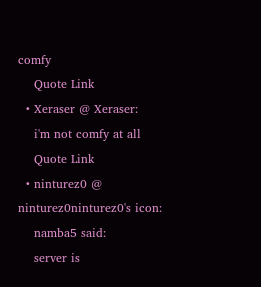comfy
    Quote Link
  • Xeraser @ Xeraser:
    i'm not comfy at all
    Quote Link
  • ninturez0 @ ninturez0ninturez0's icon:
    namba5 said:
    server is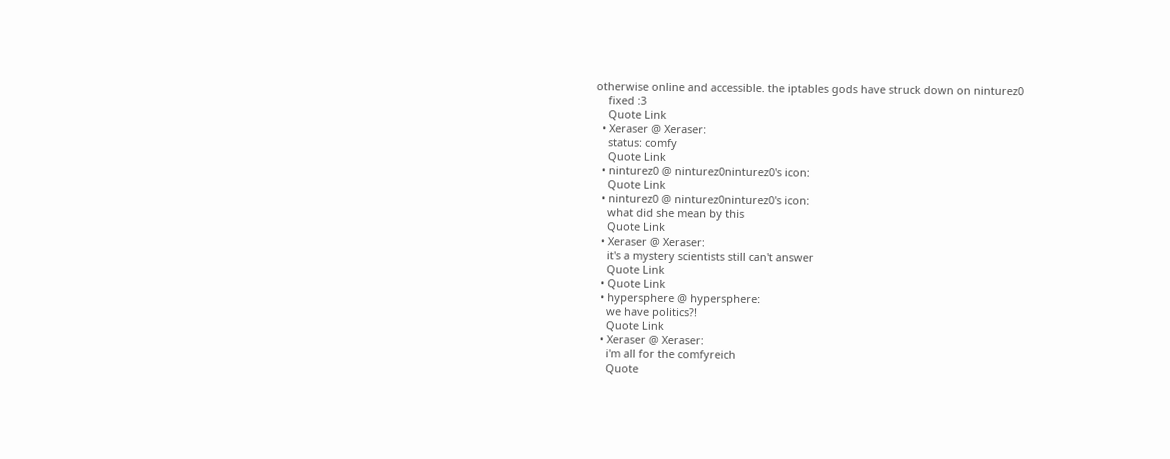otherwise online and accessible. the iptables gods have struck down on ninturez0
    fixed :3
    Quote Link
  • Xeraser @ Xeraser:
    status: comfy
    Quote Link
  • ninturez0 @ ninturez0ninturez0's icon:
    Quote Link
  • ninturez0 @ ninturez0ninturez0's icon:
    what did she mean by this
    Quote Link
  • Xeraser @ Xeraser:
    it's a mystery scientists still can't answer
    Quote Link
  • Quote Link
  • hypersphere @ hypersphere:
    we have politics?!
    Quote Link
  • Xeraser @ Xeraser:
    i'm all for the comfyreich
    Quote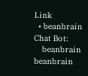Link
  • beanbrain Chat Bot:
    beanbrain beanbrain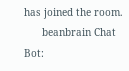has joined the room.
      beanbrain Chat Bot: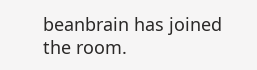beanbrain has joined the room.